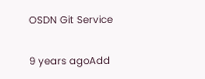OSDN Git Service

9 years agoAdd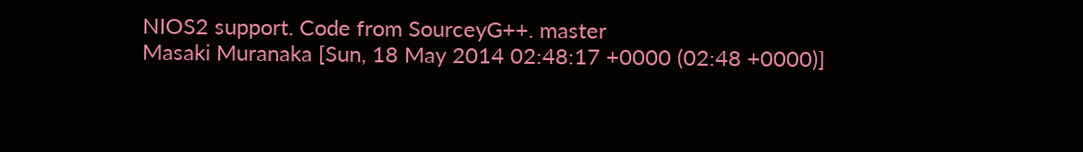NIOS2 support. Code from SourceyG++. master
Masaki Muranaka [Sun, 18 May 2014 02:48:17 +0000 (02:48 +0000)]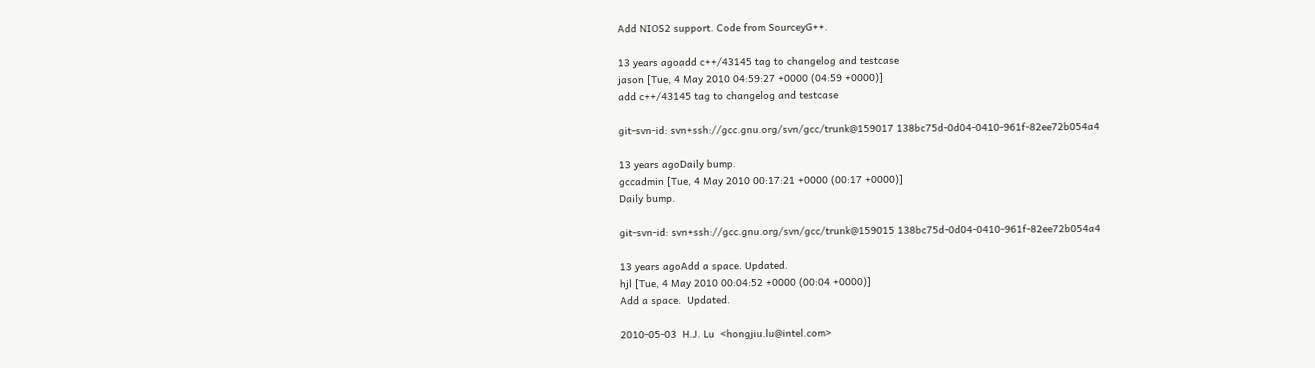Add NIOS2 support. Code from SourceyG++.

13 years agoadd c++/43145 tag to changelog and testcase
jason [Tue, 4 May 2010 04:59:27 +0000 (04:59 +0000)]
add c++/43145 tag to changelog and testcase

git-svn-id: svn+ssh://gcc.gnu.org/svn/gcc/trunk@159017 138bc75d-0d04-0410-961f-82ee72b054a4

13 years agoDaily bump.
gccadmin [Tue, 4 May 2010 00:17:21 +0000 (00:17 +0000)]
Daily bump.

git-svn-id: svn+ssh://gcc.gnu.org/svn/gcc/trunk@159015 138bc75d-0d04-0410-961f-82ee72b054a4

13 years agoAdd a space. Updated.
hjl [Tue, 4 May 2010 00:04:52 +0000 (00:04 +0000)]
Add a space.  Updated.

2010-05-03  H.J. Lu  <hongjiu.lu@intel.com>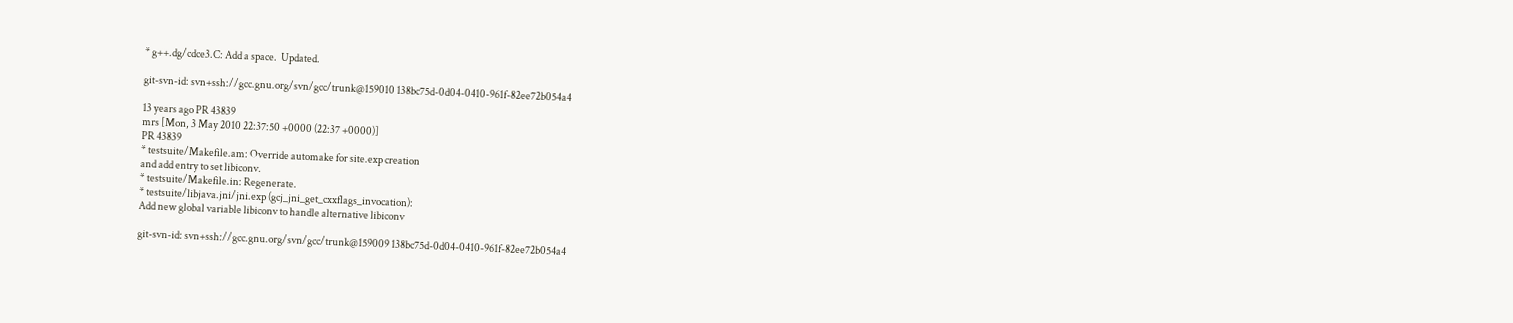* g++.dg/cdce3.C: Add a space.  Updated.

git-svn-id: svn+ssh://gcc.gnu.org/svn/gcc/trunk@159010 138bc75d-0d04-0410-961f-82ee72b054a4

13 years ago PR 43839
mrs [Mon, 3 May 2010 22:37:50 +0000 (22:37 +0000)]
PR 43839
* testsuite/Makefile.am: Override automake for site.exp creation
and add entry to set libiconv.
* testsuite/Makefile.in: Regenerate.
* testsuite/libjava.jni/jni.exp (gcj_jni_get_cxxflags_invocation):
Add new global variable libiconv to handle alternative libiconv

git-svn-id: svn+ssh://gcc.gnu.org/svn/gcc/trunk@159009 138bc75d-0d04-0410-961f-82ee72b054a4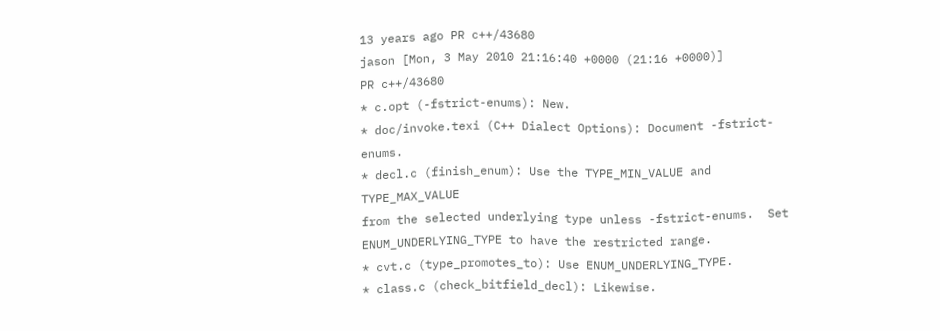13 years ago PR c++/43680
jason [Mon, 3 May 2010 21:16:40 +0000 (21:16 +0000)]
PR c++/43680
* c.opt (-fstrict-enums): New.
* doc/invoke.texi (C++ Dialect Options): Document -fstrict-enums.
* decl.c (finish_enum): Use the TYPE_MIN_VALUE and TYPE_MAX_VALUE
from the selected underlying type unless -fstrict-enums.  Set
ENUM_UNDERLYING_TYPE to have the restricted range.
* cvt.c (type_promotes_to): Use ENUM_UNDERLYING_TYPE.
* class.c (check_bitfield_decl): Likewise.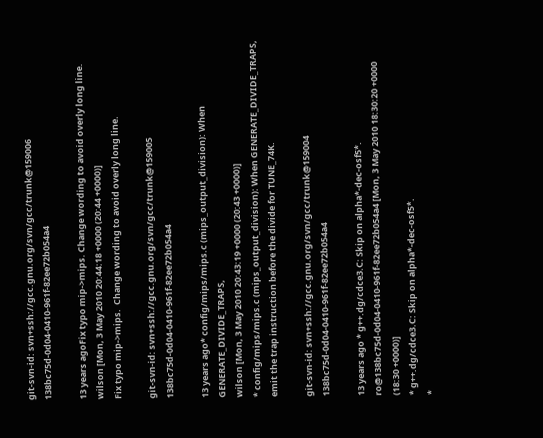git-svn-id: svn+ssh://gcc.gnu.org/svn/gcc/trunk@159006 138bc75d-0d04-0410-961f-82ee72b054a4

13 years agoFix typo mip->mips. Change wording to avoid overly long line.
wilson [Mon, 3 May 2010 20:44:18 +0000 (20:44 +0000)]
Fix typo mip->mips.  Change wording to avoid overly long line.

git-svn-id: svn+ssh://gcc.gnu.org/svn/gcc/trunk@159005 138bc75d-0d04-0410-961f-82ee72b054a4

13 years ago* config/mips/mips.c (mips_output_division): When GENERATE_DIVIDE_TRAPS,
wilson [Mon, 3 May 2010 20:43:19 +0000 (20:43 +0000)]
* config/mips/mips.c (mips_output_division): When GENERATE_DIVIDE_TRAPS,
emit the trap instruction before the divide for TUNE_74K.

git-svn-id: svn+ssh://gcc.gnu.org/svn/gcc/trunk@159004 138bc75d-0d04-0410-961f-82ee72b054a4

13 years ago * g++.dg/cdce3.C: Skip on alpha*-dec-osf5*.
ro@138bc75d-0d04-0410-961f-82ee72b054a4 [Mon, 3 May 2010 18:30:20 +0000 (18:30 +0000)]
* g++.dg/cdce3.C: Skip on alpha*-dec-osf5*.
*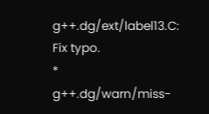g++.dg/ext/label13.C: Fix typo.
* g++.dg/warn/miss-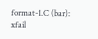format-1.C (bar): xfail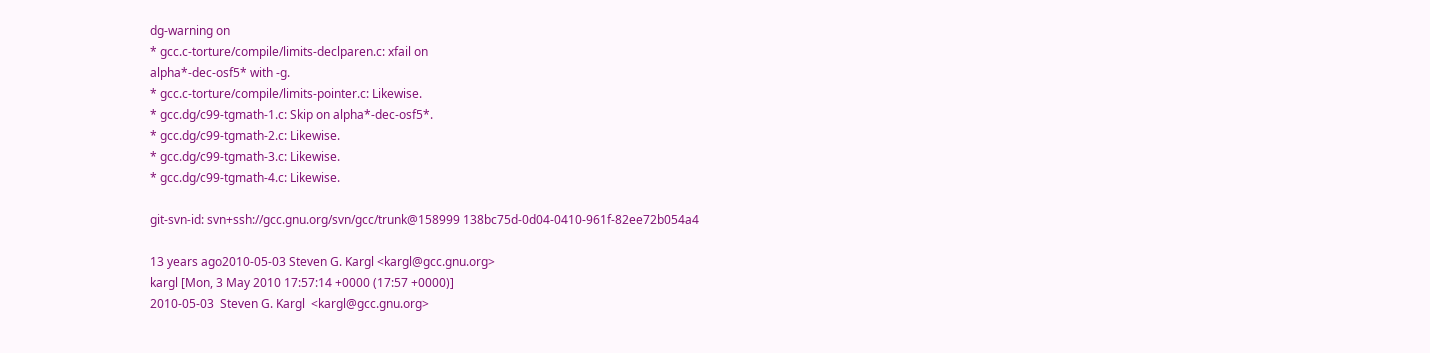dg-warning on
* gcc.c-torture/compile/limits-declparen.c: xfail on
alpha*-dec-osf5* with -g.
* gcc.c-torture/compile/limits-pointer.c: Likewise.
* gcc.dg/c99-tgmath-1.c: Skip on alpha*-dec-osf5*.
* gcc.dg/c99-tgmath-2.c: Likewise.
* gcc.dg/c99-tgmath-3.c: Likewise.
* gcc.dg/c99-tgmath-4.c: Likewise.

git-svn-id: svn+ssh://gcc.gnu.org/svn/gcc/trunk@158999 138bc75d-0d04-0410-961f-82ee72b054a4

13 years ago2010-05-03 Steven G. Kargl <kargl@gcc.gnu.org>
kargl [Mon, 3 May 2010 17:57:14 +0000 (17:57 +0000)]
2010-05-03  Steven G. Kargl  <kargl@gcc.gnu.org>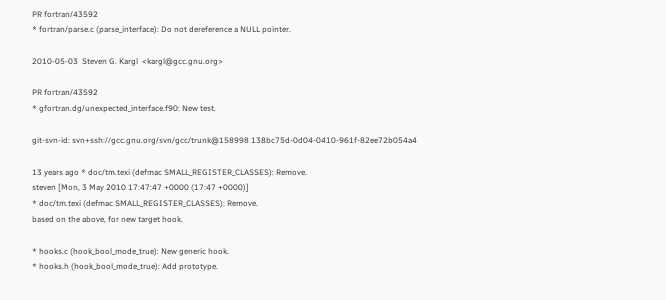PR fortran/43592
* fortran/parse.c (parse_interface): Do not dereference a NULL pointer.

2010-05-03  Steven G. Kargl  <kargl@gcc.gnu.org>

PR fortran/43592
* gfortran.dg/unexpected_interface.f90: New test.

git-svn-id: svn+ssh://gcc.gnu.org/svn/gcc/trunk@158998 138bc75d-0d04-0410-961f-82ee72b054a4

13 years ago * doc/tm.texi (defmac SMALL_REGISTER_CLASSES): Remove.
steven [Mon, 3 May 2010 17:47:47 +0000 (17:47 +0000)]
* doc/tm.texi (defmac SMALL_REGISTER_CLASSES): Remove.
based on the above, for new target hook.

* hooks.c (hook_bool_mode_true): New generic hook.
* hooks.h (hook_bool_mode_true): Add prototype.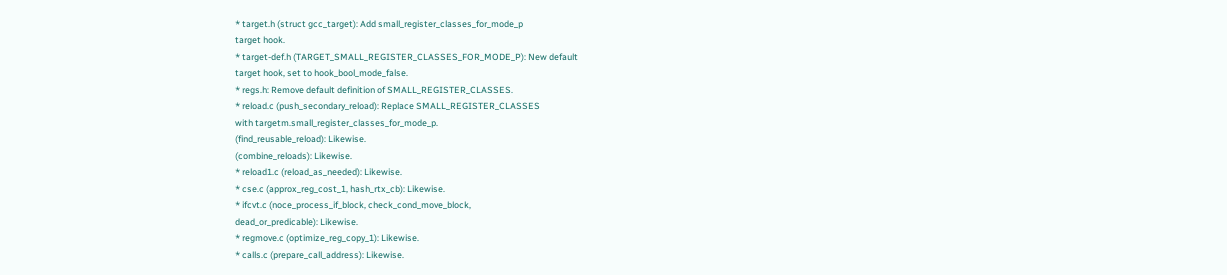* target.h (struct gcc_target): Add small_register_classes_for_mode_p
target hook.
* target-def.h (TARGET_SMALL_REGISTER_CLASSES_FOR_MODE_P): New default
target hook, set to hook_bool_mode_false.
* regs.h: Remove default definition of SMALL_REGISTER_CLASSES.
* reload.c (push_secondary_reload): Replace SMALL_REGISTER_CLASSES
with targetm.small_register_classes_for_mode_p.
(find_reusable_reload): Likewise.
(combine_reloads): Likewise.
* reload1.c (reload_as_needed): Likewise.
* cse.c (approx_reg_cost_1, hash_rtx_cb): Likewise.
* ifcvt.c (noce_process_if_block, check_cond_move_block,
dead_or_predicable): Likewise.
* regmove.c (optimize_reg_copy_1): Likewise.
* calls.c (prepare_call_address): Likewise.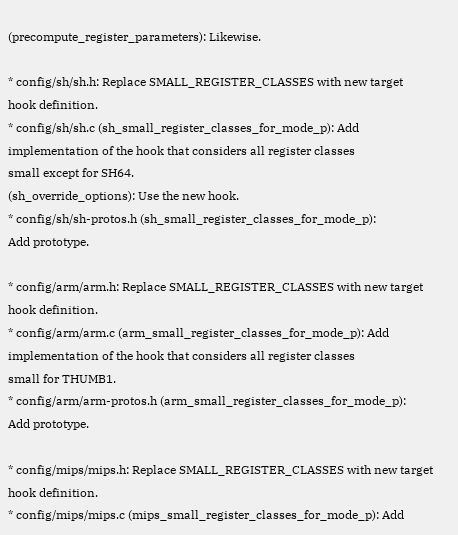(precompute_register_parameters): Likewise.

* config/sh/sh.h: Replace SMALL_REGISTER_CLASSES with new target
hook definition.
* config/sh/sh.c (sh_small_register_classes_for_mode_p): Add
implementation of the hook that considers all register classes
small except for SH64.
(sh_override_options): Use the new hook.
* config/sh/sh-protos.h (sh_small_register_classes_for_mode_p):
Add prototype.

* config/arm/arm.h: Replace SMALL_REGISTER_CLASSES with new target
hook definition.
* config/arm/arm.c (arm_small_register_classes_for_mode_p): Add
implementation of the hook that considers all register classes
small for THUMB1.
* config/arm/arm-protos.h (arm_small_register_classes_for_mode_p):
Add prototype.

* config/mips/mips.h: Replace SMALL_REGISTER_CLASSES with new target
hook definition.
* config/mips/mips.c (mips_small_register_classes_for_mode_p): Add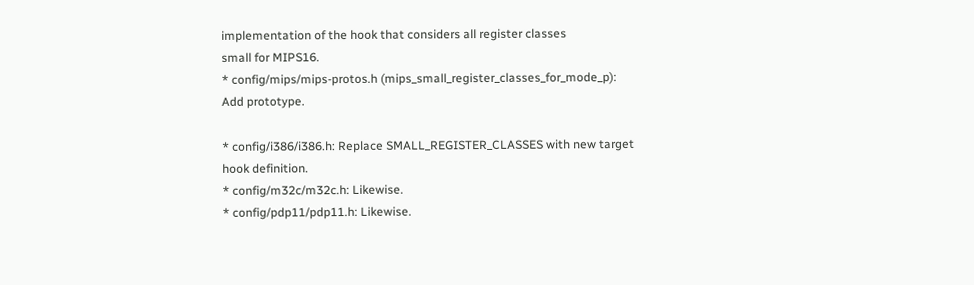implementation of the hook that considers all register classes
small for MIPS16.
* config/mips/mips-protos.h (mips_small_register_classes_for_mode_p):
Add prototype.

* config/i386/i386.h: Replace SMALL_REGISTER_CLASSES with new target
hook definition.
* config/m32c/m32c.h: Likewise.
* config/pdp11/pdp11.h: Likewise.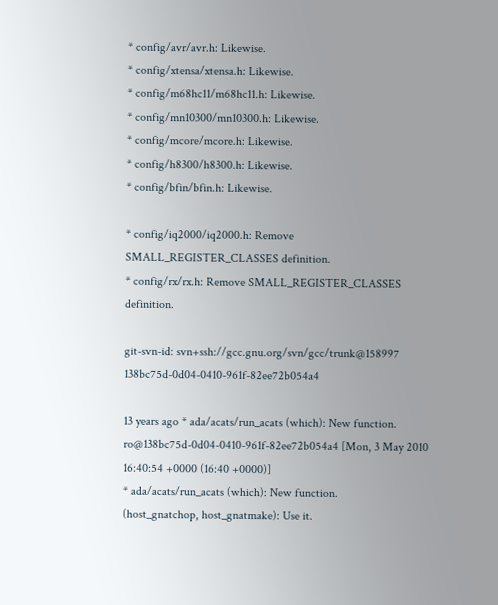* config/avr/avr.h: Likewise.
* config/xtensa/xtensa.h: Likewise.
* config/m68hc11/m68hc11.h: Likewise.
* config/mn10300/mn10300.h: Likewise.
* config/mcore/mcore.h: Likewise.
* config/h8300/h8300.h: Likewise.
* config/bfin/bfin.h: Likewise.

* config/iq2000/iq2000.h: Remove SMALL_REGISTER_CLASSES definition.
* config/rx/rx.h: Remove SMALL_REGISTER_CLASSES definition.

git-svn-id: svn+ssh://gcc.gnu.org/svn/gcc/trunk@158997 138bc75d-0d04-0410-961f-82ee72b054a4

13 years ago * ada/acats/run_acats (which): New function.
ro@138bc75d-0d04-0410-961f-82ee72b054a4 [Mon, 3 May 2010 16:40:54 +0000 (16:40 +0000)]
* ada/acats/run_acats (which): New function.
(host_gnatchop, host_gnatmake): Use it.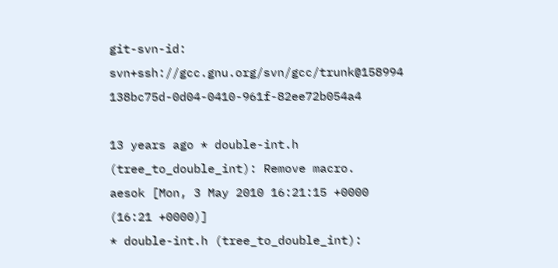git-svn-id: svn+ssh://gcc.gnu.org/svn/gcc/trunk@158994 138bc75d-0d04-0410-961f-82ee72b054a4

13 years ago * double-int.h (tree_to_double_int): Remove macro.
aesok [Mon, 3 May 2010 16:21:15 +0000 (16:21 +0000)]
* double-int.h (tree_to_double_int):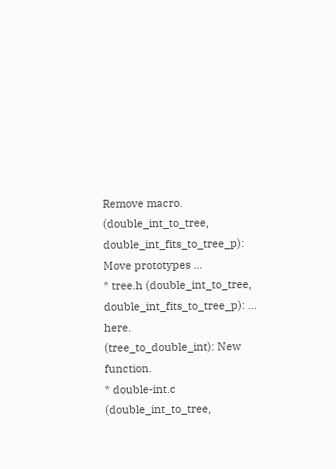Remove macro.
(double_int_to_tree, double_int_fits_to_tree_p): Move prototypes ...
* tree.h (double_int_to_tree, double_int_fits_to_tree_p): ... here.
(tree_to_double_int): New function.
* double-int.c (double_int_to_tree,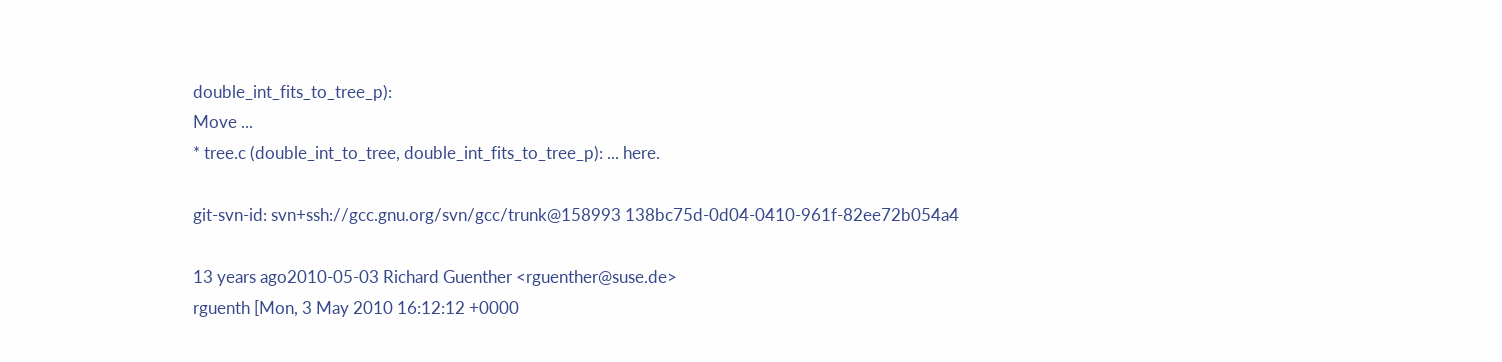double_int_fits_to_tree_p):
Move ...
* tree.c (double_int_to_tree, double_int_fits_to_tree_p): ... here.

git-svn-id: svn+ssh://gcc.gnu.org/svn/gcc/trunk@158993 138bc75d-0d04-0410-961f-82ee72b054a4

13 years ago2010-05-03 Richard Guenther <rguenther@suse.de>
rguenth [Mon, 3 May 2010 16:12:12 +0000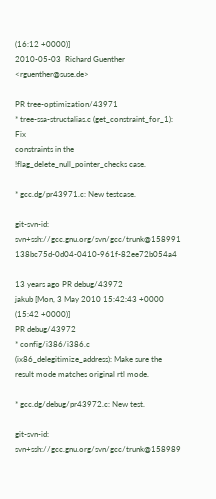(16:12 +0000)]
2010-05-03  Richard Guenther  <rguenther@suse.de>

PR tree-optimization/43971
* tree-ssa-structalias.c (get_constraint_for_1): Fix
constraints in the !flag_delete_null_pointer_checks case.

* gcc.dg/pr43971.c: New testcase.

git-svn-id: svn+ssh://gcc.gnu.org/svn/gcc/trunk@158991 138bc75d-0d04-0410-961f-82ee72b054a4

13 years ago PR debug/43972
jakub [Mon, 3 May 2010 15:42:43 +0000 (15:42 +0000)]
PR debug/43972
* config/i386/i386.c (ix86_delegitimize_address): Make sure the
result mode matches original rtl mode.

* gcc.dg/debug/pr43972.c: New test.

git-svn-id: svn+ssh://gcc.gnu.org/svn/gcc/trunk@158989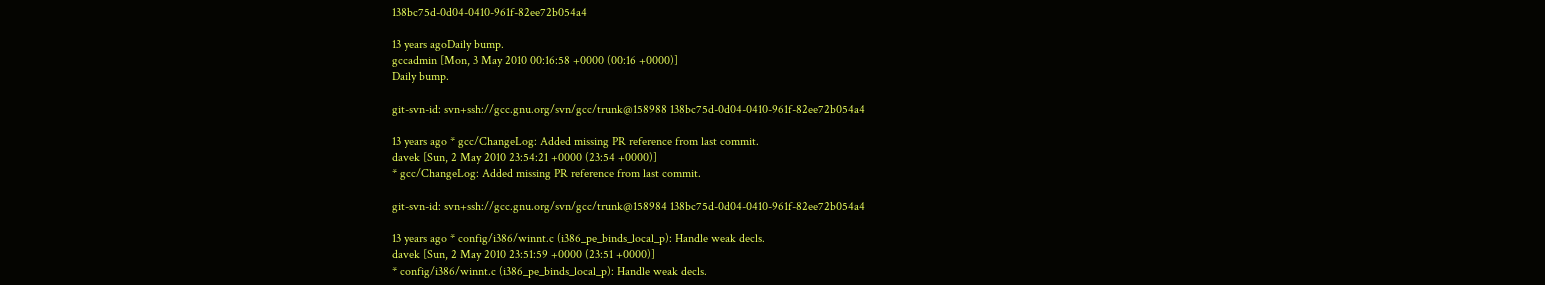138bc75d-0d04-0410-961f-82ee72b054a4

13 years agoDaily bump.
gccadmin [Mon, 3 May 2010 00:16:58 +0000 (00:16 +0000)]
Daily bump.

git-svn-id: svn+ssh://gcc.gnu.org/svn/gcc/trunk@158988 138bc75d-0d04-0410-961f-82ee72b054a4

13 years ago * gcc/ChangeLog: Added missing PR reference from last commit.
davek [Sun, 2 May 2010 23:54:21 +0000 (23:54 +0000)]
* gcc/ChangeLog: Added missing PR reference from last commit.

git-svn-id: svn+ssh://gcc.gnu.org/svn/gcc/trunk@158984 138bc75d-0d04-0410-961f-82ee72b054a4

13 years ago * config/i386/winnt.c (i386_pe_binds_local_p): Handle weak decls.
davek [Sun, 2 May 2010 23:51:59 +0000 (23:51 +0000)]
* config/i386/winnt.c (i386_pe_binds_local_p): Handle weak decls.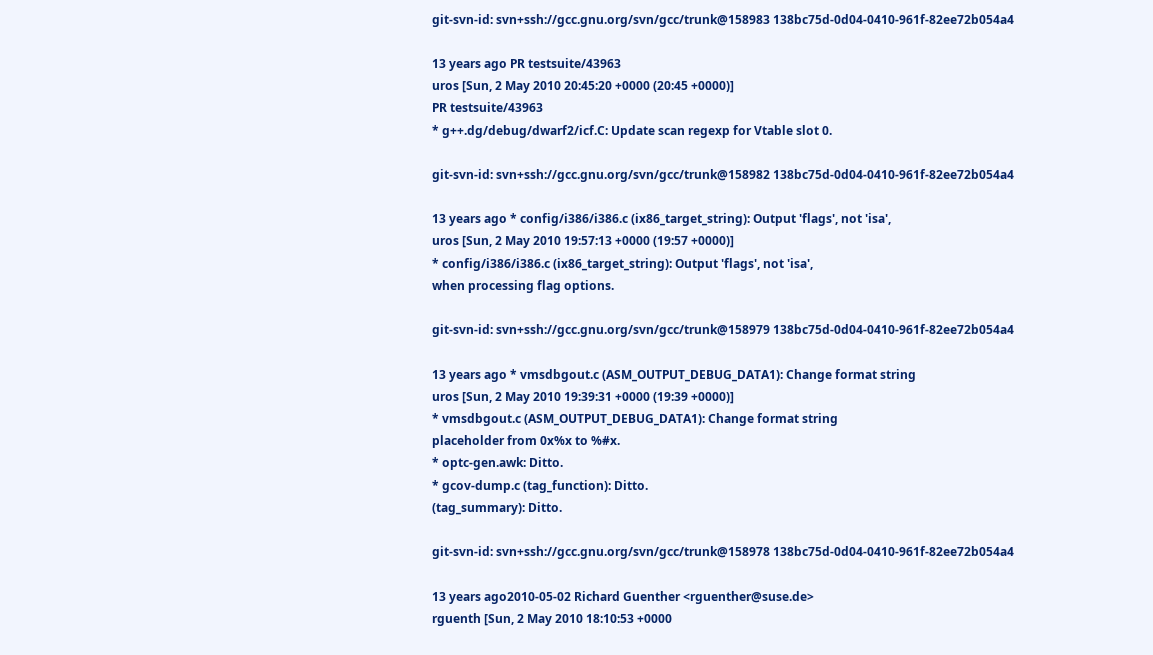git-svn-id: svn+ssh://gcc.gnu.org/svn/gcc/trunk@158983 138bc75d-0d04-0410-961f-82ee72b054a4

13 years ago PR testsuite/43963
uros [Sun, 2 May 2010 20:45:20 +0000 (20:45 +0000)]
PR testsuite/43963
* g++.dg/debug/dwarf2/icf.C: Update scan regexp for Vtable slot 0.

git-svn-id: svn+ssh://gcc.gnu.org/svn/gcc/trunk@158982 138bc75d-0d04-0410-961f-82ee72b054a4

13 years ago * config/i386/i386.c (ix86_target_string): Output 'flags', not 'isa',
uros [Sun, 2 May 2010 19:57:13 +0000 (19:57 +0000)]
* config/i386/i386.c (ix86_target_string): Output 'flags', not 'isa',
when processing flag options.

git-svn-id: svn+ssh://gcc.gnu.org/svn/gcc/trunk@158979 138bc75d-0d04-0410-961f-82ee72b054a4

13 years ago * vmsdbgout.c (ASM_OUTPUT_DEBUG_DATA1): Change format string
uros [Sun, 2 May 2010 19:39:31 +0000 (19:39 +0000)]
* vmsdbgout.c (ASM_OUTPUT_DEBUG_DATA1): Change format string
placeholder from 0x%x to %#x.
* optc-gen.awk: Ditto.
* gcov-dump.c (tag_function): Ditto.
(tag_summary): Ditto.

git-svn-id: svn+ssh://gcc.gnu.org/svn/gcc/trunk@158978 138bc75d-0d04-0410-961f-82ee72b054a4

13 years ago2010-05-02 Richard Guenther <rguenther@suse.de>
rguenth [Sun, 2 May 2010 18:10:53 +0000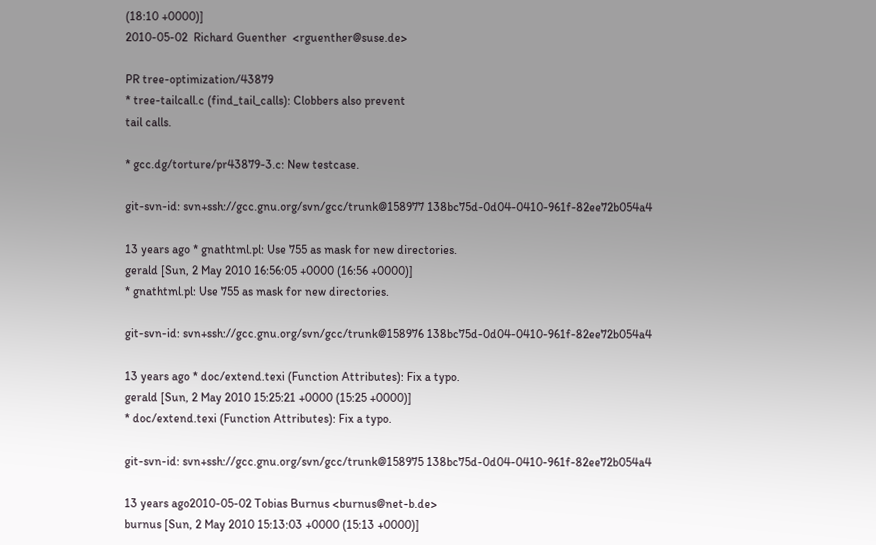(18:10 +0000)]
2010-05-02  Richard Guenther  <rguenther@suse.de>

PR tree-optimization/43879
* tree-tailcall.c (find_tail_calls): Clobbers also prevent
tail calls.

* gcc.dg/torture/pr43879-3.c: New testcase.

git-svn-id: svn+ssh://gcc.gnu.org/svn/gcc/trunk@158977 138bc75d-0d04-0410-961f-82ee72b054a4

13 years ago * gnathtml.pl: Use 755 as mask for new directories.
gerald [Sun, 2 May 2010 16:56:05 +0000 (16:56 +0000)]
* gnathtml.pl: Use 755 as mask for new directories.

git-svn-id: svn+ssh://gcc.gnu.org/svn/gcc/trunk@158976 138bc75d-0d04-0410-961f-82ee72b054a4

13 years ago * doc/extend.texi (Function Attributes): Fix a typo.
gerald [Sun, 2 May 2010 15:25:21 +0000 (15:25 +0000)]
* doc/extend.texi (Function Attributes): Fix a typo.

git-svn-id: svn+ssh://gcc.gnu.org/svn/gcc/trunk@158975 138bc75d-0d04-0410-961f-82ee72b054a4

13 years ago2010-05-02 Tobias Burnus <burnus@net-b.de>
burnus [Sun, 2 May 2010 15:13:03 +0000 (15:13 +0000)]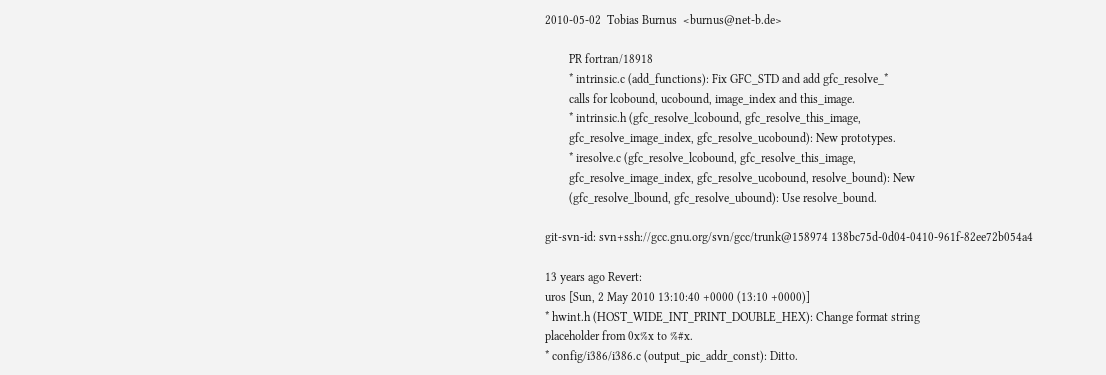2010-05-02  Tobias Burnus  <burnus@net-b.de>

        PR fortran/18918
        * intrinsic.c (add_functions): Fix GFC_STD and add gfc_resolve_*
        calls for lcobound, ucobound, image_index and this_image.
        * intrinsic.h (gfc_resolve_lcobound, gfc_resolve_this_image,
        gfc_resolve_image_index, gfc_resolve_ucobound): New prototypes.
        * iresolve.c (gfc_resolve_lcobound, gfc_resolve_this_image,
        gfc_resolve_image_index, gfc_resolve_ucobound, resolve_bound): New
        (gfc_resolve_lbound, gfc_resolve_ubound): Use resolve_bound.

git-svn-id: svn+ssh://gcc.gnu.org/svn/gcc/trunk@158974 138bc75d-0d04-0410-961f-82ee72b054a4

13 years ago Revert:
uros [Sun, 2 May 2010 13:10:40 +0000 (13:10 +0000)]
* hwint.h (HOST_WIDE_INT_PRINT_DOUBLE_HEX): Change format string
placeholder from 0x%x to %#x.
* config/i386/i386.c (output_pic_addr_const): Ditto.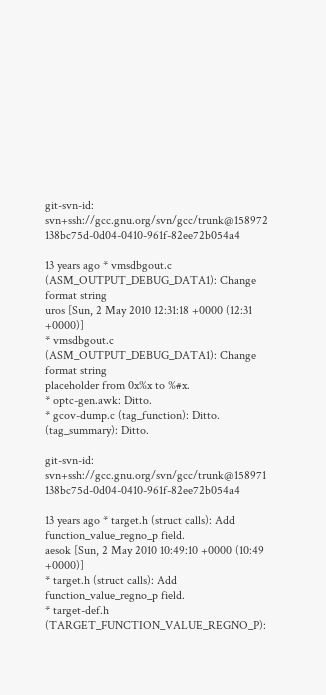git-svn-id: svn+ssh://gcc.gnu.org/svn/gcc/trunk@158972 138bc75d-0d04-0410-961f-82ee72b054a4

13 years ago * vmsdbgout.c (ASM_OUTPUT_DEBUG_DATA1): Change format string
uros [Sun, 2 May 2010 12:31:18 +0000 (12:31 +0000)]
* vmsdbgout.c (ASM_OUTPUT_DEBUG_DATA1): Change format string
placeholder from 0x%x to %#x.
* optc-gen.awk: Ditto.
* gcov-dump.c (tag_function): Ditto.
(tag_summary): Ditto.

git-svn-id: svn+ssh://gcc.gnu.org/svn/gcc/trunk@158971 138bc75d-0d04-0410-961f-82ee72b054a4

13 years ago * target.h (struct calls): Add function_value_regno_p field.
aesok [Sun, 2 May 2010 10:49:10 +0000 (10:49 +0000)]
* target.h (struct calls): Add function_value_regno_p field.
* target-def.h (TARGET_FUNCTION_VALUE_REGNO_P):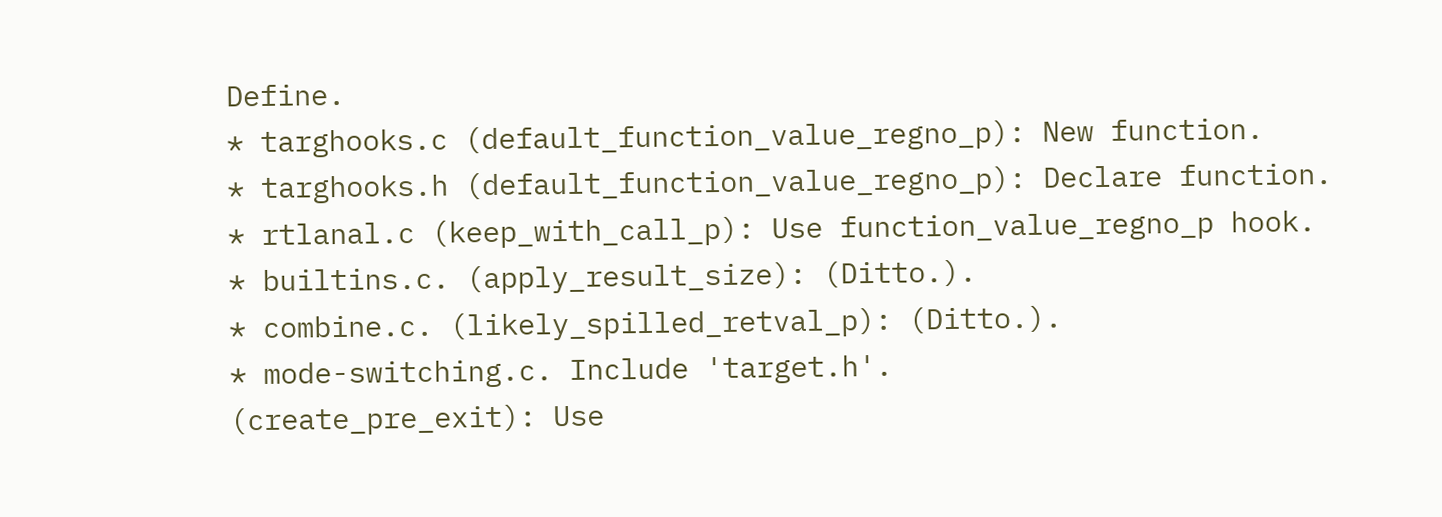Define.
* targhooks.c (default_function_value_regno_p): New function.
* targhooks.h (default_function_value_regno_p): Declare function.
* rtlanal.c (keep_with_call_p): Use function_value_regno_p hook.
* builtins.c. (apply_result_size): (Ditto.).
* combine.c. (likely_spilled_retval_p): (Ditto.).
* mode-switching.c. Include 'target.h'.
(create_pre_exit): Use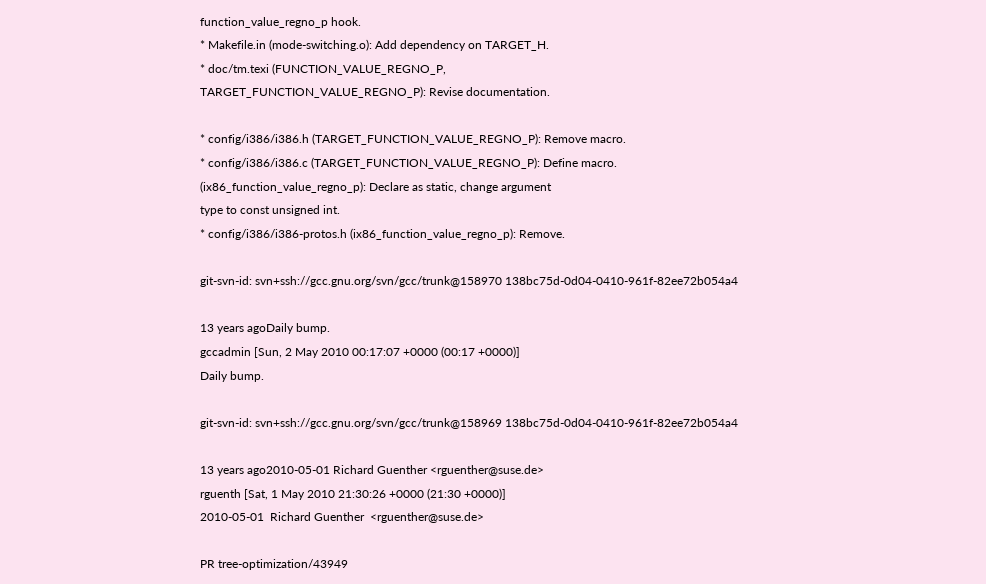function_value_regno_p hook.
* Makefile.in (mode-switching.o): Add dependency on TARGET_H.
* doc/tm.texi (FUNCTION_VALUE_REGNO_P,
TARGET_FUNCTION_VALUE_REGNO_P): Revise documentation.

* config/i386/i386.h (TARGET_FUNCTION_VALUE_REGNO_P): Remove macro.
* config/i386/i386.c (TARGET_FUNCTION_VALUE_REGNO_P): Define macro.
(ix86_function_value_regno_p): Declare as static, change argument
type to const unsigned int.
* config/i386/i386-protos.h (ix86_function_value_regno_p): Remove.

git-svn-id: svn+ssh://gcc.gnu.org/svn/gcc/trunk@158970 138bc75d-0d04-0410-961f-82ee72b054a4

13 years agoDaily bump.
gccadmin [Sun, 2 May 2010 00:17:07 +0000 (00:17 +0000)]
Daily bump.

git-svn-id: svn+ssh://gcc.gnu.org/svn/gcc/trunk@158969 138bc75d-0d04-0410-961f-82ee72b054a4

13 years ago2010-05-01 Richard Guenther <rguenther@suse.de>
rguenth [Sat, 1 May 2010 21:30:26 +0000 (21:30 +0000)]
2010-05-01  Richard Guenther  <rguenther@suse.de>

PR tree-optimization/43949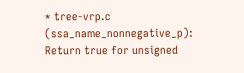* tree-vrp.c (ssa_name_nonnegative_p): Return true for unsigned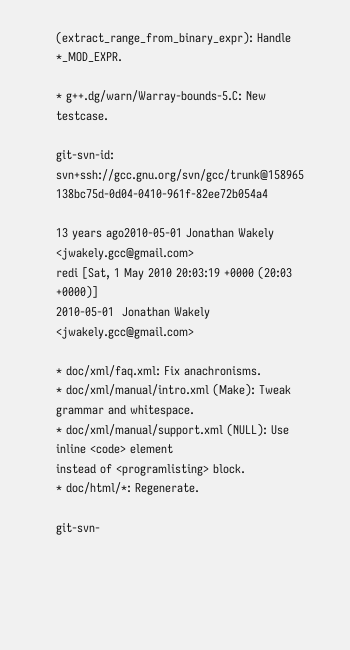(extract_range_from_binary_expr): Handle *_MOD_EXPR.

* g++.dg/warn/Warray-bounds-5.C: New testcase.

git-svn-id: svn+ssh://gcc.gnu.org/svn/gcc/trunk@158965 138bc75d-0d04-0410-961f-82ee72b054a4

13 years ago2010-05-01 Jonathan Wakely <jwakely.gcc@gmail.com>
redi [Sat, 1 May 2010 20:03:19 +0000 (20:03 +0000)]
2010-05-01  Jonathan Wakely  <jwakely.gcc@gmail.com>

* doc/xml/faq.xml: Fix anachronisms.
* doc/xml/manual/intro.xml (Make): Tweak grammar and whitespace.
* doc/xml/manual/support.xml (NULL): Use inline <code> element
instead of <programlisting> block.
* doc/html/*: Regenerate.

git-svn-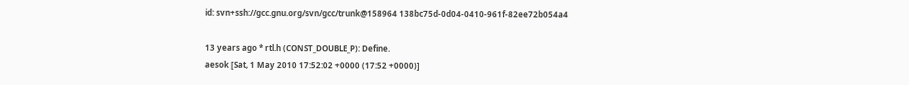id: svn+ssh://gcc.gnu.org/svn/gcc/trunk@158964 138bc75d-0d04-0410-961f-82ee72b054a4

13 years ago * rtl.h (CONST_DOUBLE_P): Define.
aesok [Sat, 1 May 2010 17:52:02 +0000 (17:52 +0000)]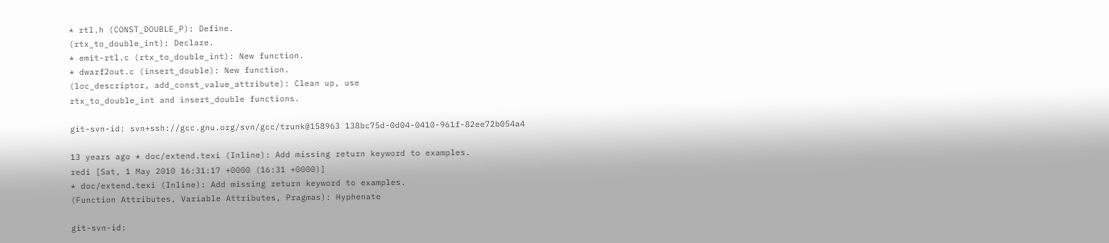* rtl.h (CONST_DOUBLE_P): Define.
(rtx_to_double_int): Declare.
* emit-rtl.c (rtx_to_double_int): New function.
* dwarf2out.c (insert_double): New function.
(loc_descriptor, add_const_value_attribute): Clean up, use
rtx_to_double_int and insert_double functions.

git-svn-id: svn+ssh://gcc.gnu.org/svn/gcc/trunk@158963 138bc75d-0d04-0410-961f-82ee72b054a4

13 years ago * doc/extend.texi (Inline): Add missing return keyword to examples.
redi [Sat, 1 May 2010 16:31:17 +0000 (16:31 +0000)]
* doc/extend.texi (Inline): Add missing return keyword to examples.
(Function Attributes, Variable Attributes, Pragmas): Hyphenate

git-svn-id: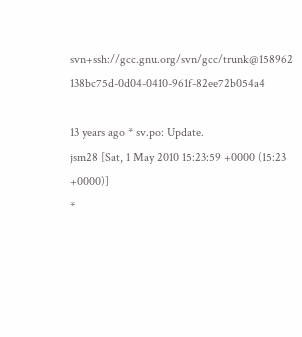svn+ssh://gcc.gnu.org/svn/gcc/trunk@158962 138bc75d-0d04-0410-961f-82ee72b054a4

13 years ago * sv.po: Update.
jsm28 [Sat, 1 May 2010 15:23:59 +0000 (15:23 +0000)]
*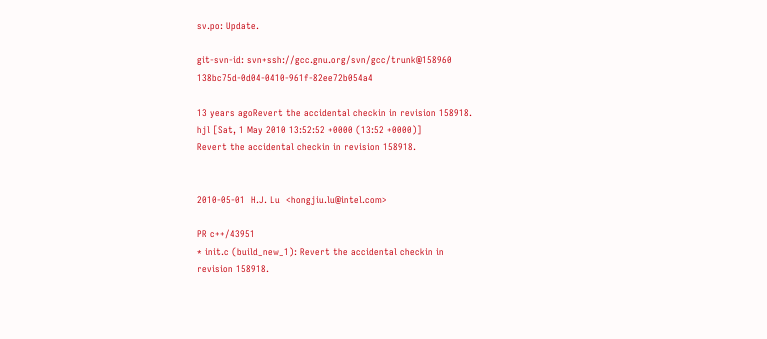sv.po: Update.

git-svn-id: svn+ssh://gcc.gnu.org/svn/gcc/trunk@158960 138bc75d-0d04-0410-961f-82ee72b054a4

13 years agoRevert the accidental checkin in revision 158918.
hjl [Sat, 1 May 2010 13:52:52 +0000 (13:52 +0000)]
Revert the accidental checkin in revision 158918.


2010-05-01  H.J. Lu  <hongjiu.lu@intel.com>

PR c++/43951
* init.c (build_new_1): Revert the accidental checkin in
revision 158918.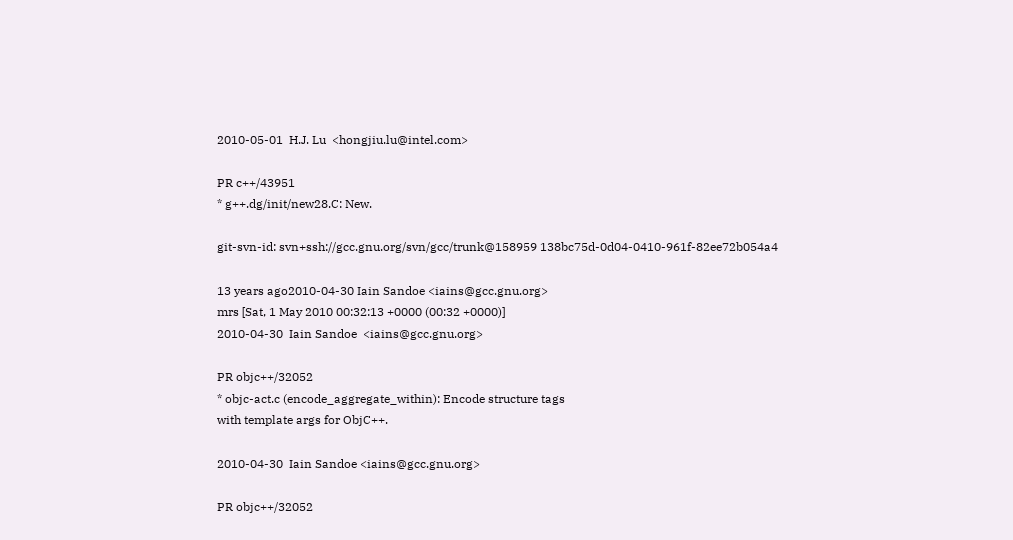2010-05-01  H.J. Lu  <hongjiu.lu@intel.com>

PR c++/43951
* g++.dg/init/new28.C: New.

git-svn-id: svn+ssh://gcc.gnu.org/svn/gcc/trunk@158959 138bc75d-0d04-0410-961f-82ee72b054a4

13 years ago2010-04-30 Iain Sandoe <iains@gcc.gnu.org>
mrs [Sat, 1 May 2010 00:32:13 +0000 (00:32 +0000)]
2010-04-30  Iain Sandoe  <iains@gcc.gnu.org>

PR objc++/32052
* objc-act.c (encode_aggregate_within): Encode structure tags
with template args for ObjC++.

2010-04-30  Iain Sandoe <iains@gcc.gnu.org>

PR objc++/32052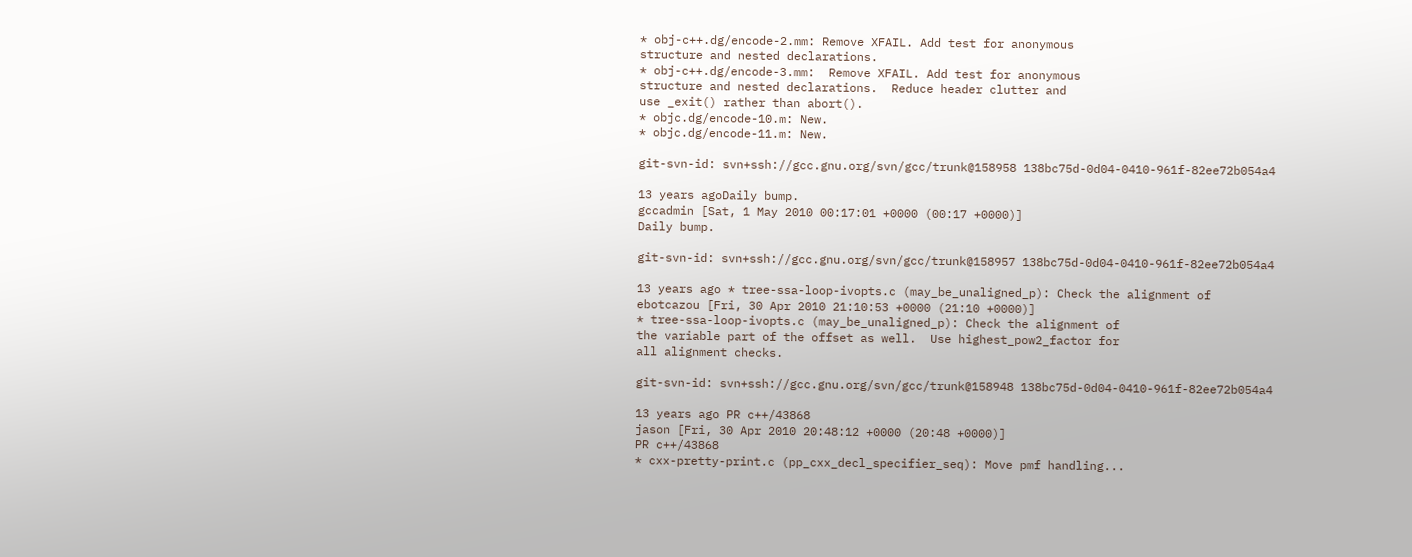* obj-c++.dg/encode-2.mm: Remove XFAIL. Add test for anonymous
structure and nested declarations.
* obj-c++.dg/encode-3.mm:  Remove XFAIL. Add test for anonymous
structure and nested declarations.  Reduce header clutter and
use _exit() rather than abort().
* objc.dg/encode-10.m: New.
* objc.dg/encode-11.m: New.

git-svn-id: svn+ssh://gcc.gnu.org/svn/gcc/trunk@158958 138bc75d-0d04-0410-961f-82ee72b054a4

13 years agoDaily bump.
gccadmin [Sat, 1 May 2010 00:17:01 +0000 (00:17 +0000)]
Daily bump.

git-svn-id: svn+ssh://gcc.gnu.org/svn/gcc/trunk@158957 138bc75d-0d04-0410-961f-82ee72b054a4

13 years ago * tree-ssa-loop-ivopts.c (may_be_unaligned_p): Check the alignment of
ebotcazou [Fri, 30 Apr 2010 21:10:53 +0000 (21:10 +0000)]
* tree-ssa-loop-ivopts.c (may_be_unaligned_p): Check the alignment of
the variable part of the offset as well.  Use highest_pow2_factor for
all alignment checks.

git-svn-id: svn+ssh://gcc.gnu.org/svn/gcc/trunk@158948 138bc75d-0d04-0410-961f-82ee72b054a4

13 years ago PR c++/43868
jason [Fri, 30 Apr 2010 20:48:12 +0000 (20:48 +0000)]
PR c++/43868
* cxx-pretty-print.c (pp_cxx_decl_specifier_seq): Move pmf handling...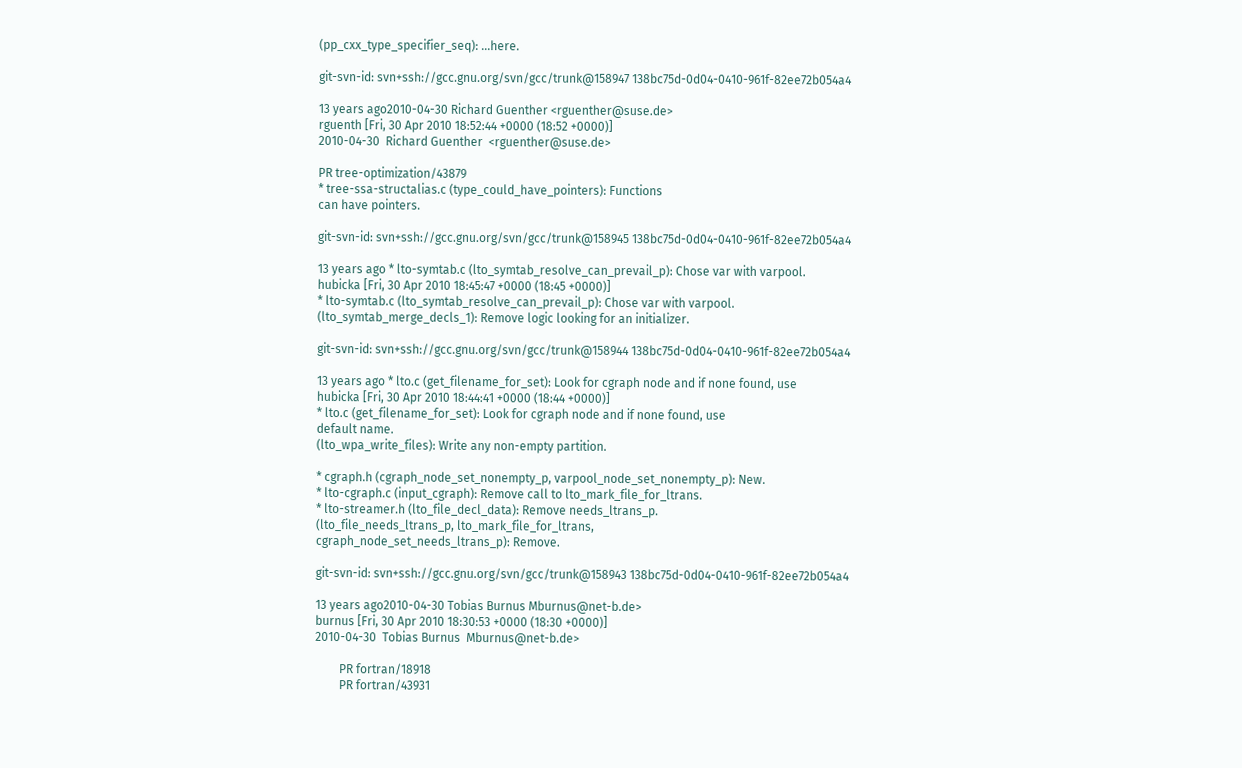(pp_cxx_type_specifier_seq): ...here.

git-svn-id: svn+ssh://gcc.gnu.org/svn/gcc/trunk@158947 138bc75d-0d04-0410-961f-82ee72b054a4

13 years ago2010-04-30 Richard Guenther <rguenther@suse.de>
rguenth [Fri, 30 Apr 2010 18:52:44 +0000 (18:52 +0000)]
2010-04-30  Richard Guenther  <rguenther@suse.de>

PR tree-optimization/43879
* tree-ssa-structalias.c (type_could_have_pointers): Functions
can have pointers.

git-svn-id: svn+ssh://gcc.gnu.org/svn/gcc/trunk@158945 138bc75d-0d04-0410-961f-82ee72b054a4

13 years ago * lto-symtab.c (lto_symtab_resolve_can_prevail_p): Chose var with varpool.
hubicka [Fri, 30 Apr 2010 18:45:47 +0000 (18:45 +0000)]
* lto-symtab.c (lto_symtab_resolve_can_prevail_p): Chose var with varpool.
(lto_symtab_merge_decls_1): Remove logic looking for an initializer.

git-svn-id: svn+ssh://gcc.gnu.org/svn/gcc/trunk@158944 138bc75d-0d04-0410-961f-82ee72b054a4

13 years ago * lto.c (get_filename_for_set): Look for cgraph node and if none found, use
hubicka [Fri, 30 Apr 2010 18:44:41 +0000 (18:44 +0000)]
* lto.c (get_filename_for_set): Look for cgraph node and if none found, use
default name.
(lto_wpa_write_files): Write any non-empty partition.

* cgraph.h (cgraph_node_set_nonempty_p, varpool_node_set_nonempty_p): New.
* lto-cgraph.c (input_cgraph): Remove call to lto_mark_file_for_ltrans.
* lto-streamer.h (lto_file_decl_data): Remove needs_ltrans_p.
(lto_file_needs_ltrans_p, lto_mark_file_for_ltrans,
cgraph_node_set_needs_ltrans_p): Remove.

git-svn-id: svn+ssh://gcc.gnu.org/svn/gcc/trunk@158943 138bc75d-0d04-0410-961f-82ee72b054a4

13 years ago2010-04-30 Tobias Burnus Mburnus@net-b.de>
burnus [Fri, 30 Apr 2010 18:30:53 +0000 (18:30 +0000)]
2010-04-30  Tobias Burnus  Mburnus@net-b.de>

        PR fortran/18918
        PR fortran/43931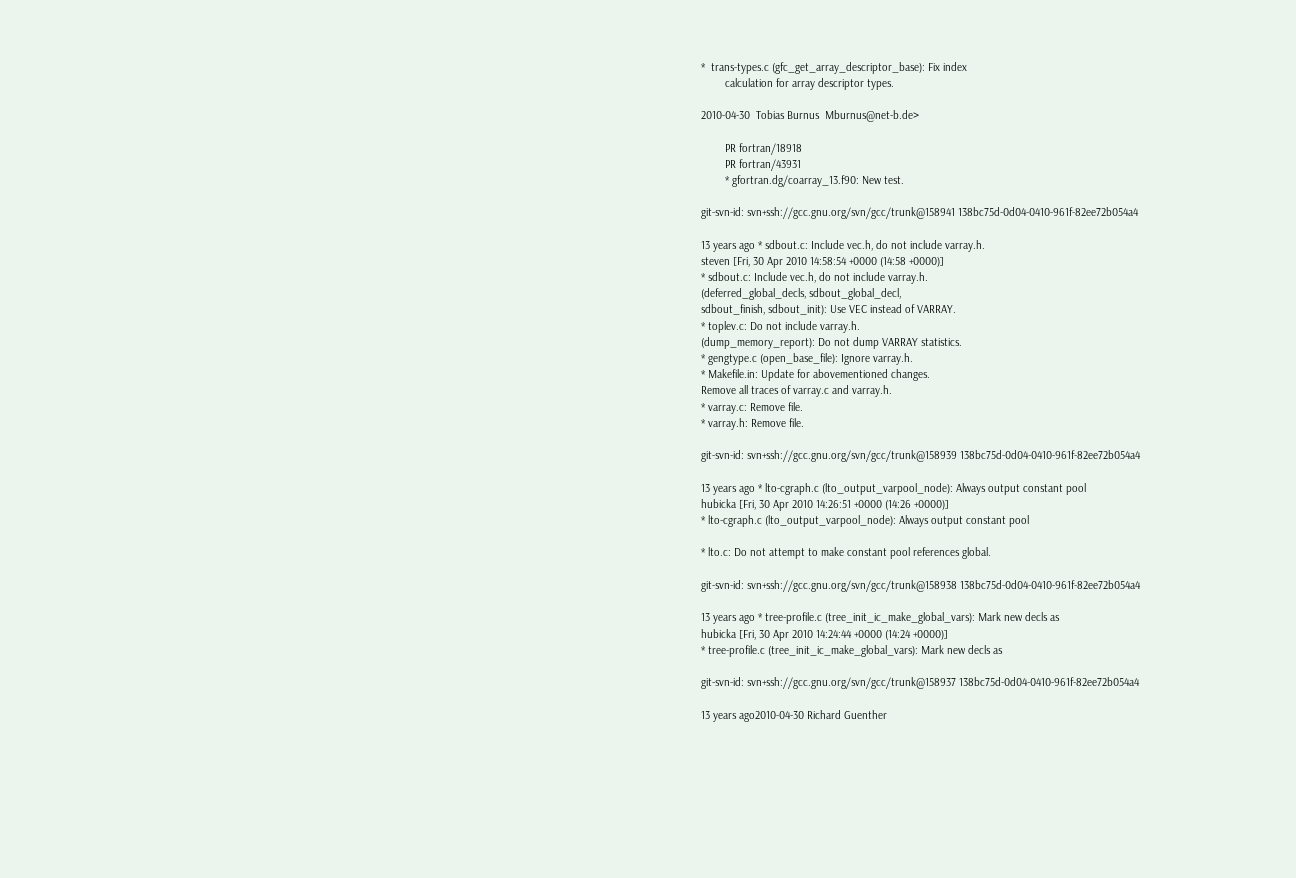*  trans-types.c (gfc_get_array_descriptor_base): Fix index
        calculation for array descriptor types.

2010-04-30  Tobias Burnus  Mburnus@net-b.de>

        PR fortran/18918
        PR fortran/43931
        * gfortran.dg/coarray_13.f90: New test.

git-svn-id: svn+ssh://gcc.gnu.org/svn/gcc/trunk@158941 138bc75d-0d04-0410-961f-82ee72b054a4

13 years ago * sdbout.c: Include vec.h, do not include varray.h.
steven [Fri, 30 Apr 2010 14:58:54 +0000 (14:58 +0000)]
* sdbout.c: Include vec.h, do not include varray.h.
(deferred_global_decls, sdbout_global_decl,
sdbout_finish, sdbout_init): Use VEC instead of VARRAY.
* toplev.c: Do not include varray.h.
(dump_memory_report): Do not dump VARRAY statistics.
* gengtype.c (open_base_file): Ignore varray.h.
* Makefile.in: Update for abovementioned changes.
Remove all traces of varray.c and varray.h.
* varray.c: Remove file.
* varray.h: Remove file.

git-svn-id: svn+ssh://gcc.gnu.org/svn/gcc/trunk@158939 138bc75d-0d04-0410-961f-82ee72b054a4

13 years ago * lto-cgraph.c (lto_output_varpool_node): Always output constant pool
hubicka [Fri, 30 Apr 2010 14:26:51 +0000 (14:26 +0000)]
* lto-cgraph.c (lto_output_varpool_node): Always output constant pool

* lto.c: Do not attempt to make constant pool references global.

git-svn-id: svn+ssh://gcc.gnu.org/svn/gcc/trunk@158938 138bc75d-0d04-0410-961f-82ee72b054a4

13 years ago * tree-profile.c (tree_init_ic_make_global_vars): Mark new decls as
hubicka [Fri, 30 Apr 2010 14:24:44 +0000 (14:24 +0000)]
* tree-profile.c (tree_init_ic_make_global_vars): Mark new decls as

git-svn-id: svn+ssh://gcc.gnu.org/svn/gcc/trunk@158937 138bc75d-0d04-0410-961f-82ee72b054a4

13 years ago2010-04-30 Richard Guenther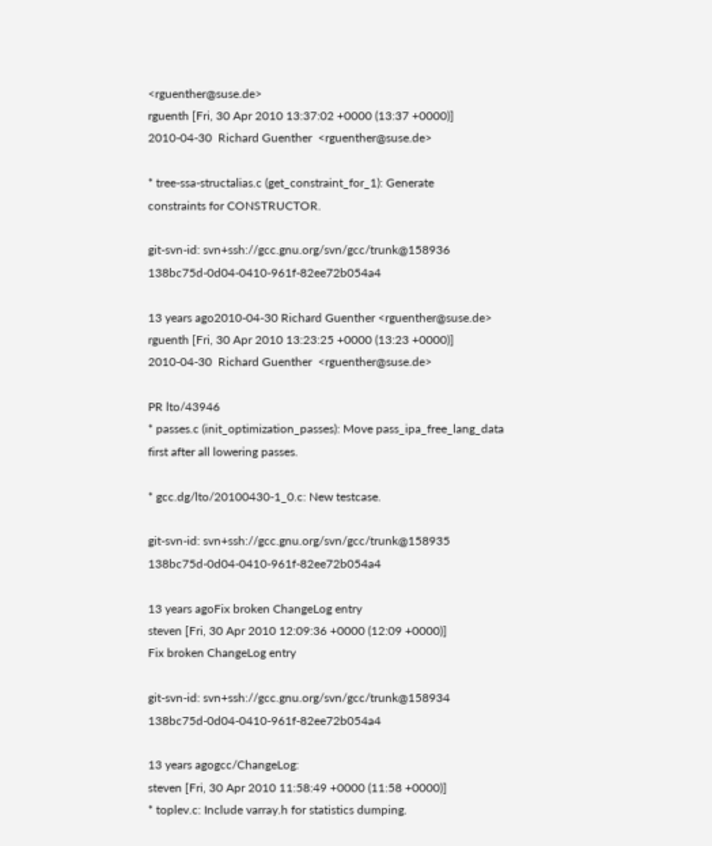<rguenther@suse.de>
rguenth [Fri, 30 Apr 2010 13:37:02 +0000 (13:37 +0000)]
2010-04-30  Richard Guenther  <rguenther@suse.de>

* tree-ssa-structalias.c (get_constraint_for_1): Generate
constraints for CONSTRUCTOR.

git-svn-id: svn+ssh://gcc.gnu.org/svn/gcc/trunk@158936 138bc75d-0d04-0410-961f-82ee72b054a4

13 years ago2010-04-30 Richard Guenther <rguenther@suse.de>
rguenth [Fri, 30 Apr 2010 13:23:25 +0000 (13:23 +0000)]
2010-04-30  Richard Guenther  <rguenther@suse.de>

PR lto/43946
* passes.c (init_optimization_passes): Move pass_ipa_free_lang_data
first after all lowering passes.

* gcc.dg/lto/20100430-1_0.c: New testcase.

git-svn-id: svn+ssh://gcc.gnu.org/svn/gcc/trunk@158935 138bc75d-0d04-0410-961f-82ee72b054a4

13 years agoFix broken ChangeLog entry
steven [Fri, 30 Apr 2010 12:09:36 +0000 (12:09 +0000)]
Fix broken ChangeLog entry

git-svn-id: svn+ssh://gcc.gnu.org/svn/gcc/trunk@158934 138bc75d-0d04-0410-961f-82ee72b054a4

13 years agogcc/ChangeLog:
steven [Fri, 30 Apr 2010 11:58:49 +0000 (11:58 +0000)]
* toplev.c: Include varray.h for statistics dumping.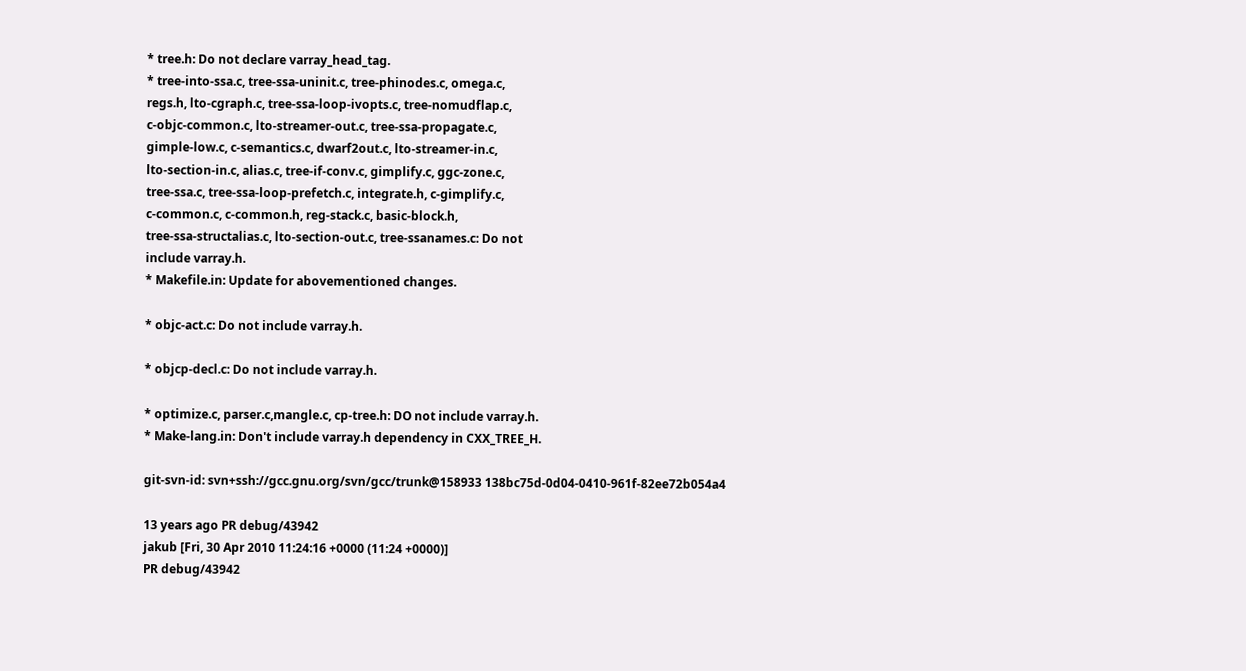* tree.h: Do not declare varray_head_tag.
* tree-into-ssa.c, tree-ssa-uninit.c, tree-phinodes.c, omega.c,
regs.h, lto-cgraph.c, tree-ssa-loop-ivopts.c, tree-nomudflap.c,
c-objc-common.c, lto-streamer-out.c, tree-ssa-propagate.c,
gimple-low.c, c-semantics.c, dwarf2out.c, lto-streamer-in.c,
lto-section-in.c, alias.c, tree-if-conv.c, gimplify.c, ggc-zone.c,
tree-ssa.c, tree-ssa-loop-prefetch.c, integrate.h, c-gimplify.c,
c-common.c, c-common.h, reg-stack.c, basic-block.h,
tree-ssa-structalias.c, lto-section-out.c, tree-ssanames.c: Do not
include varray.h.
* Makefile.in: Update for abovementioned changes.

* objc-act.c: Do not include varray.h.

* objcp-decl.c: Do not include varray.h.

* optimize.c, parser.c,mangle.c, cp-tree.h: DO not include varray.h.
* Make-lang.in: Don't include varray.h dependency in CXX_TREE_H.

git-svn-id: svn+ssh://gcc.gnu.org/svn/gcc/trunk@158933 138bc75d-0d04-0410-961f-82ee72b054a4

13 years ago PR debug/43942
jakub [Fri, 30 Apr 2010 11:24:16 +0000 (11:24 +0000)]
PR debug/43942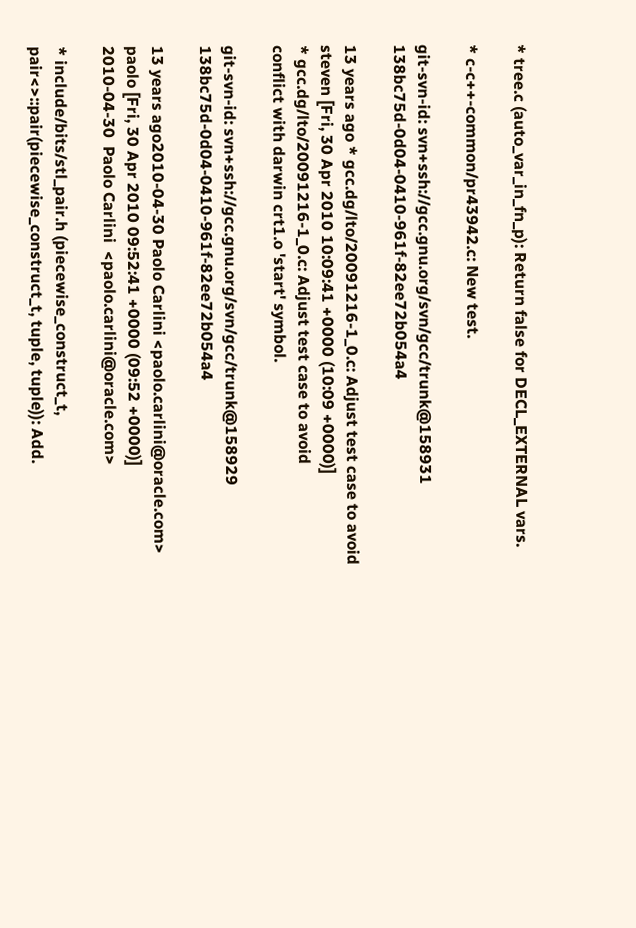* tree.c (auto_var_in_fn_p): Return false for DECL_EXTERNAL vars.

* c-c++-common/pr43942.c: New test.

git-svn-id: svn+ssh://gcc.gnu.org/svn/gcc/trunk@158931 138bc75d-0d04-0410-961f-82ee72b054a4

13 years ago * gcc.dg/lto/20091216-1_0.c: Adjust test case to avoid
steven [Fri, 30 Apr 2010 10:09:41 +0000 (10:09 +0000)]
* gcc.dg/lto/20091216-1_0.c: Adjust test case to avoid
conflict with darwin crt1.o 'start' symbol.

git-svn-id: svn+ssh://gcc.gnu.org/svn/gcc/trunk@158929 138bc75d-0d04-0410-961f-82ee72b054a4

13 years ago2010-04-30 Paolo Carlini <paolo.carlini@oracle.com>
paolo [Fri, 30 Apr 2010 09:52:41 +0000 (09:52 +0000)]
2010-04-30  Paolo Carlini  <paolo.carlini@oracle.com>

* include/bits/stl_pair.h (piecewise_construct_t,
pair<>::pair(piecewise_construct_t, tuple, tuple)): Add.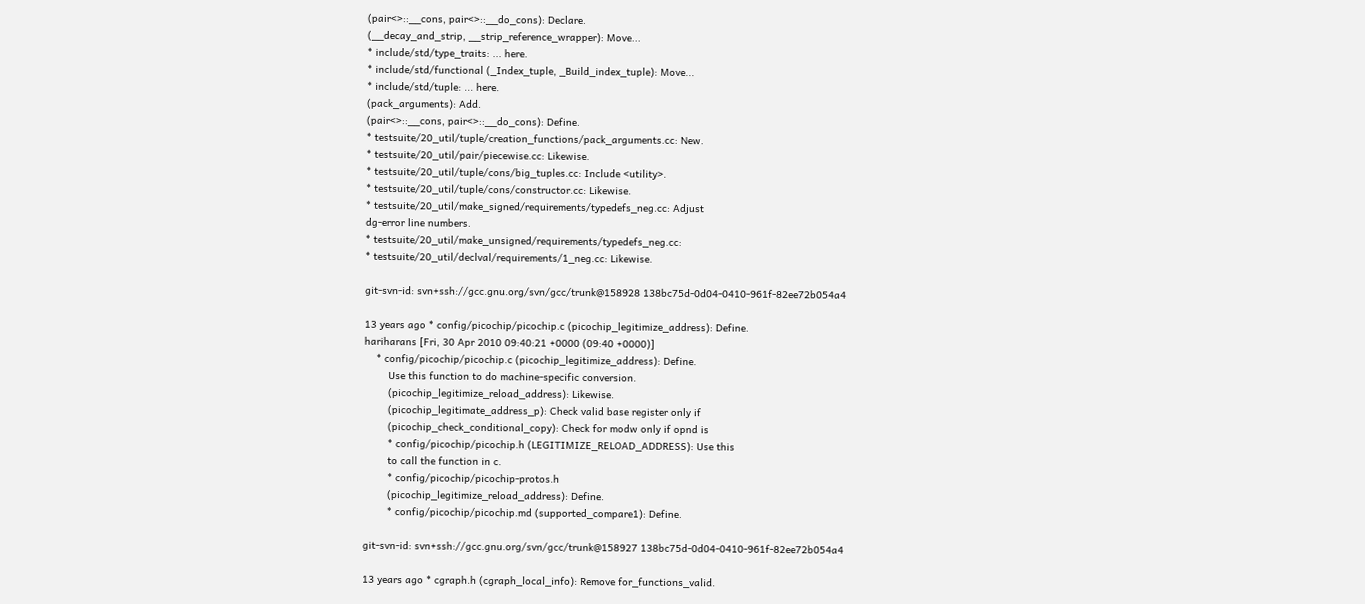(pair<>::__cons, pair<>::__do_cons): Declare.
(__decay_and_strip, __strip_reference_wrapper): Move...
* include/std/type_traits: ... here.
* include/std/functional (_Index_tuple, _Build_index_tuple): Move...
* include/std/tuple: ... here.
(pack_arguments): Add.
(pair<>::__cons, pair<>::__do_cons): Define.
* testsuite/20_util/tuple/creation_functions/pack_arguments.cc: New.
* testsuite/20_util/pair/piecewise.cc: Likewise.
* testsuite/20_util/tuple/cons/big_tuples.cc: Include <utility>.
* testsuite/20_util/tuple/cons/constructor.cc: Likewise.
* testsuite/20_util/make_signed/requirements/typedefs_neg.cc: Adjust
dg-error line numbers.
* testsuite/20_util/make_unsigned/requirements/typedefs_neg.cc:
* testsuite/20_util/declval/requirements/1_neg.cc: Likewise.

git-svn-id: svn+ssh://gcc.gnu.org/svn/gcc/trunk@158928 138bc75d-0d04-0410-961f-82ee72b054a4

13 years ago * config/picochip/picochip.c (picochip_legitimize_address): Define.
hariharans [Fri, 30 Apr 2010 09:40:21 +0000 (09:40 +0000)]
    * config/picochip/picochip.c (picochip_legitimize_address): Define.
        Use this function to do machine-specific conversion.
        (picochip_legitimize_reload_address): Likewise.
        (picochip_legitimate_address_p): Check valid base register only if
        (picochip_check_conditional_copy): Check for modw only if opnd is
        * config/picochip/picochip.h (LEGITIMIZE_RELOAD_ADDRESS): Use this
        to call the function in c.
        * config/picochip/picochip-protos.h
        (picochip_legitimize_reload_address): Define.
        * config/picochip/picochip.md (supported_compare1): Define.

git-svn-id: svn+ssh://gcc.gnu.org/svn/gcc/trunk@158927 138bc75d-0d04-0410-961f-82ee72b054a4

13 years ago * cgraph.h (cgraph_local_info): Remove for_functions_valid.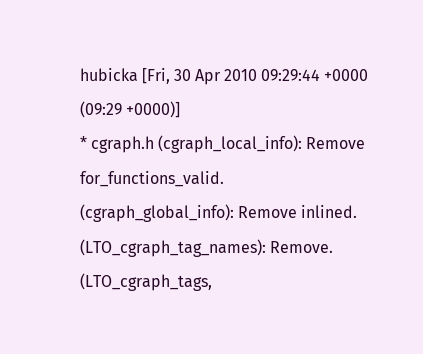hubicka [Fri, 30 Apr 2010 09:29:44 +0000 (09:29 +0000)]
* cgraph.h (cgraph_local_info): Remove for_functions_valid.
(cgraph_global_info): Remove inlined.
(LTO_cgraph_tag_names): Remove.
(LTO_cgraph_tags,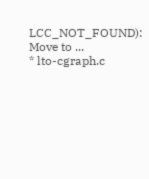LCC_NOT_FOUND): Move to ...
* lto-cgraph.c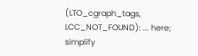(LTO_cgraph_tags, LCC_NOT_FOUND): ... here;
simplify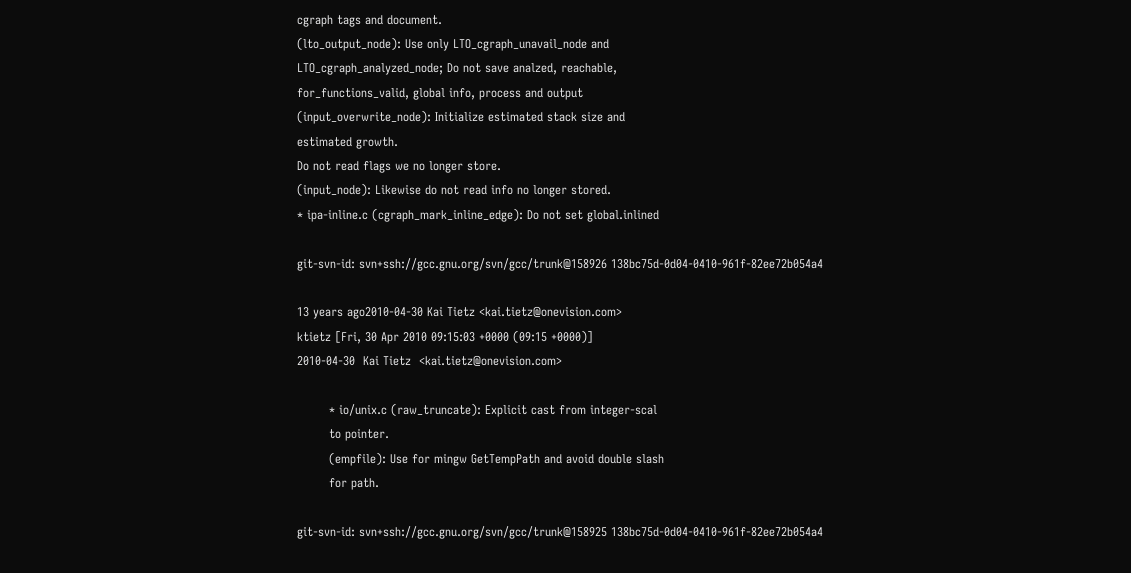cgraph tags and document.
(lto_output_node): Use only LTO_cgraph_unavail_node and
LTO_cgraph_analyzed_node; Do not save analzed, reachable,
for_functions_valid, global info, process and output
(input_overwrite_node): Initialize estimated stack size and
estimated growth.
Do not read flags we no longer store.
(input_node): Likewise do not read info no longer stored.
* ipa-inline.c (cgraph_mark_inline_edge): Do not set global.inlined

git-svn-id: svn+ssh://gcc.gnu.org/svn/gcc/trunk@158926 138bc75d-0d04-0410-961f-82ee72b054a4

13 years ago2010-04-30 Kai Tietz <kai.tietz@onevision.com>
ktietz [Fri, 30 Apr 2010 09:15:03 +0000 (09:15 +0000)]
2010-04-30  Kai Tietz  <kai.tietz@onevision.com>

        * io/unix.c (raw_truncate): Explicit cast from integer-scal
        to pointer.
        (empfile): Use for mingw GetTempPath and avoid double slash
        for path.

git-svn-id: svn+ssh://gcc.gnu.org/svn/gcc/trunk@158925 138bc75d-0d04-0410-961f-82ee72b054a4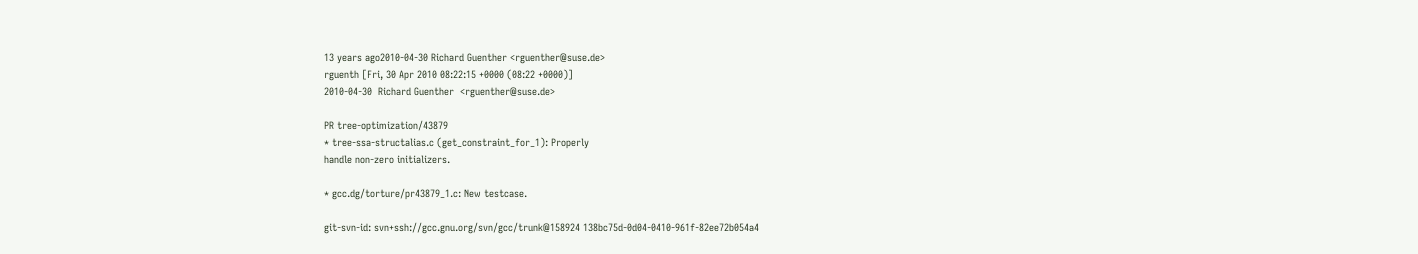13 years ago2010-04-30 Richard Guenther <rguenther@suse.de>
rguenth [Fri, 30 Apr 2010 08:22:15 +0000 (08:22 +0000)]
2010-04-30  Richard Guenther  <rguenther@suse.de>

PR tree-optimization/43879
* tree-ssa-structalias.c (get_constraint_for_1): Properly
handle non-zero initializers.

* gcc.dg/torture/pr43879_1.c: New testcase.

git-svn-id: svn+ssh://gcc.gnu.org/svn/gcc/trunk@158924 138bc75d-0d04-0410-961f-82ee72b054a4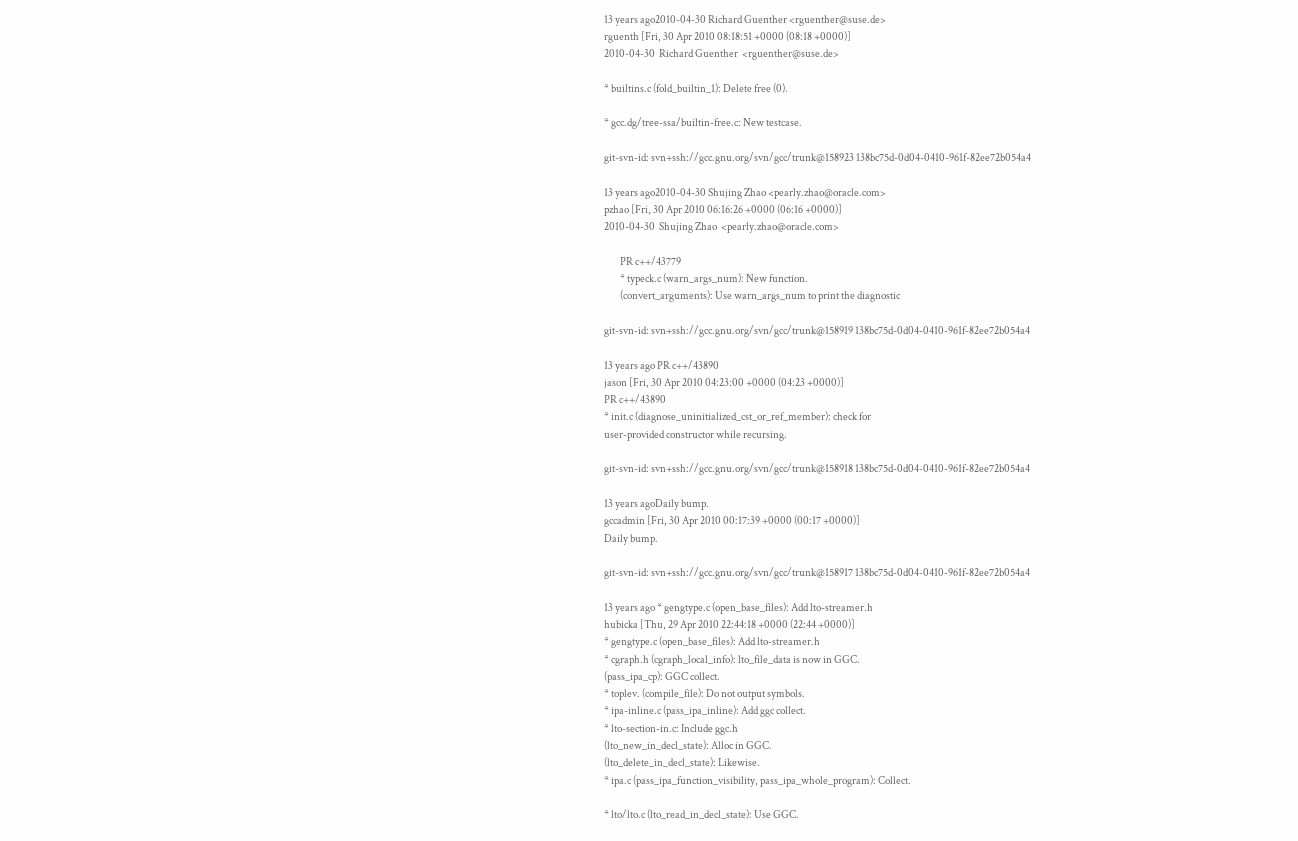13 years ago2010-04-30 Richard Guenther <rguenther@suse.de>
rguenth [Fri, 30 Apr 2010 08:18:51 +0000 (08:18 +0000)]
2010-04-30  Richard Guenther  <rguenther@suse.de>

* builtins.c (fold_builtin_1): Delete free (0).

* gcc.dg/tree-ssa/builtin-free.c: New testcase.

git-svn-id: svn+ssh://gcc.gnu.org/svn/gcc/trunk@158923 138bc75d-0d04-0410-961f-82ee72b054a4

13 years ago2010-04-30 Shujing Zhao <pearly.zhao@oracle.com>
pzhao [Fri, 30 Apr 2010 06:16:26 +0000 (06:16 +0000)]
2010-04-30  Shujing Zhao  <pearly.zhao@oracle.com>

        PR c++/43779
        * typeck.c (warn_args_num): New function.
        (convert_arguments): Use warn_args_num to print the diagnostic

git-svn-id: svn+ssh://gcc.gnu.org/svn/gcc/trunk@158919 138bc75d-0d04-0410-961f-82ee72b054a4

13 years ago PR c++/43890
jason [Fri, 30 Apr 2010 04:23:00 +0000 (04:23 +0000)]
PR c++/43890
* init.c (diagnose_uninitialized_cst_or_ref_member): check for
user-provided constructor while recursing.

git-svn-id: svn+ssh://gcc.gnu.org/svn/gcc/trunk@158918 138bc75d-0d04-0410-961f-82ee72b054a4

13 years agoDaily bump.
gccadmin [Fri, 30 Apr 2010 00:17:39 +0000 (00:17 +0000)]
Daily bump.

git-svn-id: svn+ssh://gcc.gnu.org/svn/gcc/trunk@158917 138bc75d-0d04-0410-961f-82ee72b054a4

13 years ago * gengtype.c (open_base_files): Add lto-streamer.h
hubicka [Thu, 29 Apr 2010 22:44:18 +0000 (22:44 +0000)]
* gengtype.c (open_base_files): Add lto-streamer.h
* cgraph.h (cgraph_local_info): lto_file_data is now in GGC.
(pass_ipa_cp): GGC collect.
* toplev. (compile_file): Do not output symbols.
* ipa-inline.c (pass_ipa_inline): Add ggc collect.
* lto-section-in.c: Include ggc.h
(lto_new_in_decl_state): Alloc in GGC.
(lto_delete_in_decl_state): Likewise.
* ipa.c (pass_ipa_function_visibility, pass_ipa_whole_program): Collect.

* lto/lto.c (lto_read_in_decl_state): Use GGC.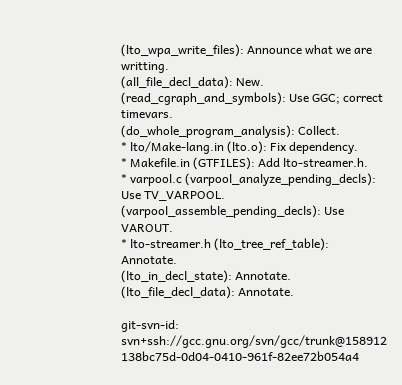(lto_wpa_write_files): Announce what we are writting.
(all_file_decl_data): New.
(read_cgraph_and_symbols): Use GGC; correct timevars.
(do_whole_program_analysis): Collect.
* lto/Make-lang.in (lto.o): Fix dependency.
* Makefile.in (GTFILES): Add lto-streamer.h.
* varpool.c (varpool_analyze_pending_decls): Use TV_VARPOOL.
(varpool_assemble_pending_decls): Use VAROUT.
* lto-streamer.h (lto_tree_ref_table): Annotate.
(lto_in_decl_state): Annotate.
(lto_file_decl_data): Annotate.

git-svn-id: svn+ssh://gcc.gnu.org/svn/gcc/trunk@158912 138bc75d-0d04-0410-961f-82ee72b054a4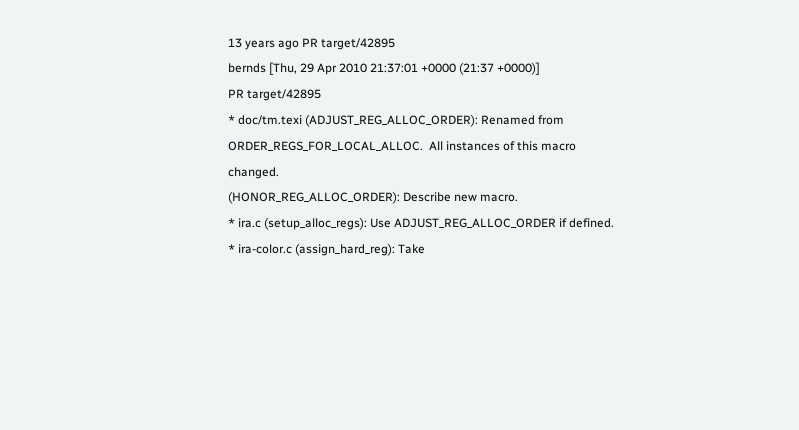13 years ago PR target/42895
bernds [Thu, 29 Apr 2010 21:37:01 +0000 (21:37 +0000)]
PR target/42895
* doc/tm.texi (ADJUST_REG_ALLOC_ORDER): Renamed from
ORDER_REGS_FOR_LOCAL_ALLOC.  All instances of this macro changed.
(HONOR_REG_ALLOC_ORDER): Describe new macro.
* ira.c (setup_alloc_regs): Use ADJUST_REG_ALLOC_ORDER if defined.
* ira-color.c (assign_hard_reg): Take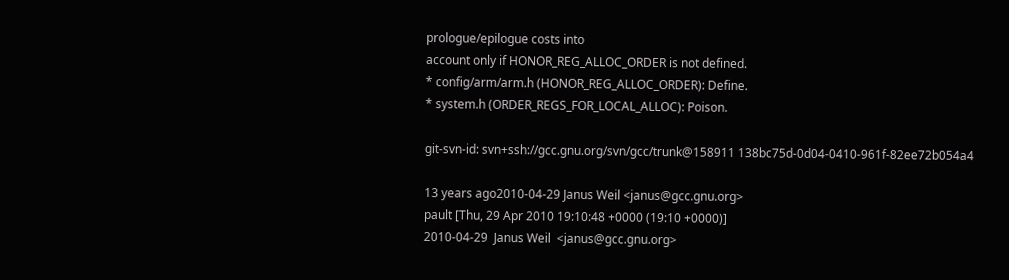prologue/epilogue costs into
account only if HONOR_REG_ALLOC_ORDER is not defined.
* config/arm/arm.h (HONOR_REG_ALLOC_ORDER): Define.
* system.h (ORDER_REGS_FOR_LOCAL_ALLOC): Poison.

git-svn-id: svn+ssh://gcc.gnu.org/svn/gcc/trunk@158911 138bc75d-0d04-0410-961f-82ee72b054a4

13 years ago2010-04-29 Janus Weil <janus@gcc.gnu.org>
pault [Thu, 29 Apr 2010 19:10:48 +0000 (19:10 +0000)]
2010-04-29  Janus Weil  <janus@gcc.gnu.org>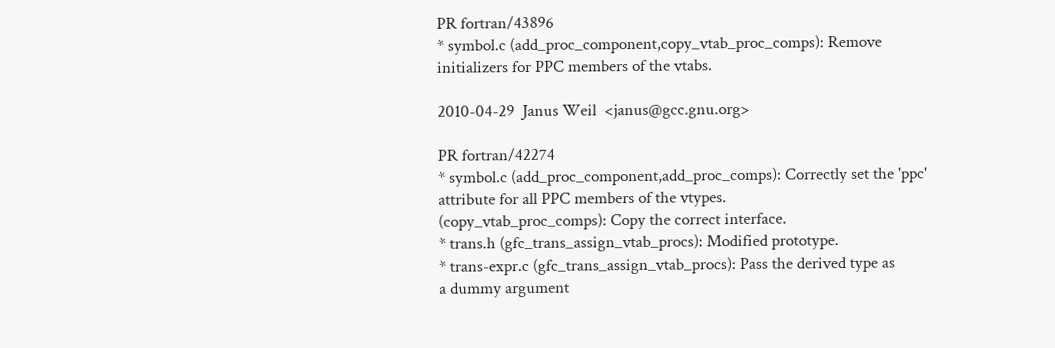PR fortran/43896
* symbol.c (add_proc_component,copy_vtab_proc_comps): Remove
initializers for PPC members of the vtabs.

2010-04-29  Janus Weil  <janus@gcc.gnu.org>

PR fortran/42274
* symbol.c (add_proc_component,add_proc_comps): Correctly set the 'ppc'
attribute for all PPC members of the vtypes.
(copy_vtab_proc_comps): Copy the correct interface.
* trans.h (gfc_trans_assign_vtab_procs): Modified prototype.
* trans-expr.c (gfc_trans_assign_vtab_procs): Pass the derived type as
a dummy argument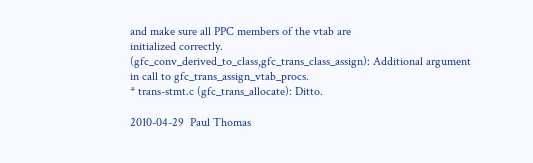and make sure all PPC members of the vtab are
initialized correctly.
(gfc_conv_derived_to_class,gfc_trans_class_assign): Additional argument
in call to gfc_trans_assign_vtab_procs.
* trans-stmt.c (gfc_trans_allocate): Ditto.

2010-04-29  Paul Thomas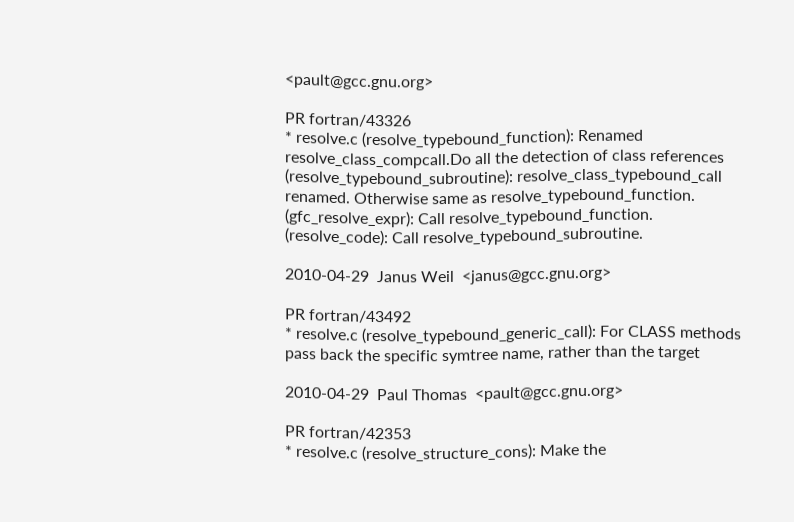<pault@gcc.gnu.org>

PR fortran/43326
* resolve.c (resolve_typebound_function): Renamed
resolve_class_compcall.Do all the detection of class references
(resolve_typebound_subroutine): resolve_class_typebound_call
renamed. Otherwise same as resolve_typebound_function.
(gfc_resolve_expr): Call resolve_typebound_function.
(resolve_code): Call resolve_typebound_subroutine.

2010-04-29  Janus Weil  <janus@gcc.gnu.org>

PR fortran/43492
* resolve.c (resolve_typebound_generic_call): For CLASS methods
pass back the specific symtree name, rather than the target

2010-04-29  Paul Thomas  <pault@gcc.gnu.org>

PR fortran/42353
* resolve.c (resolve_structure_cons): Make the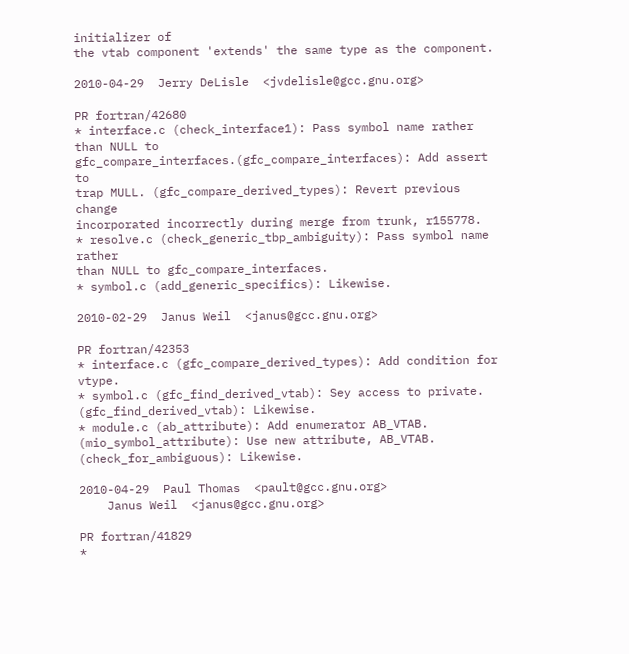initializer of
the vtab component 'extends' the same type as the component.

2010-04-29  Jerry DeLisle  <jvdelisle@gcc.gnu.org>

PR fortran/42680
* interface.c (check_interface1): Pass symbol name rather than NULL to
gfc_compare_interfaces.(gfc_compare_interfaces): Add assert to
trap MULL. (gfc_compare_derived_types): Revert previous change
incorporated incorrectly during merge from trunk, r155778.
* resolve.c (check_generic_tbp_ambiguity): Pass symbol name rather
than NULL to gfc_compare_interfaces.
* symbol.c (add_generic_specifics): Likewise.

2010-02-29  Janus Weil  <janus@gcc.gnu.org>

PR fortran/42353
* interface.c (gfc_compare_derived_types): Add condition for vtype.
* symbol.c (gfc_find_derived_vtab): Sey access to private.
(gfc_find_derived_vtab): Likewise.
* module.c (ab_attribute): Add enumerator AB_VTAB.
(mio_symbol_attribute): Use new attribute, AB_VTAB.
(check_for_ambiguous): Likewise.

2010-04-29  Paul Thomas  <pault@gcc.gnu.org>
    Janus Weil  <janus@gcc.gnu.org>

PR fortran/41829
*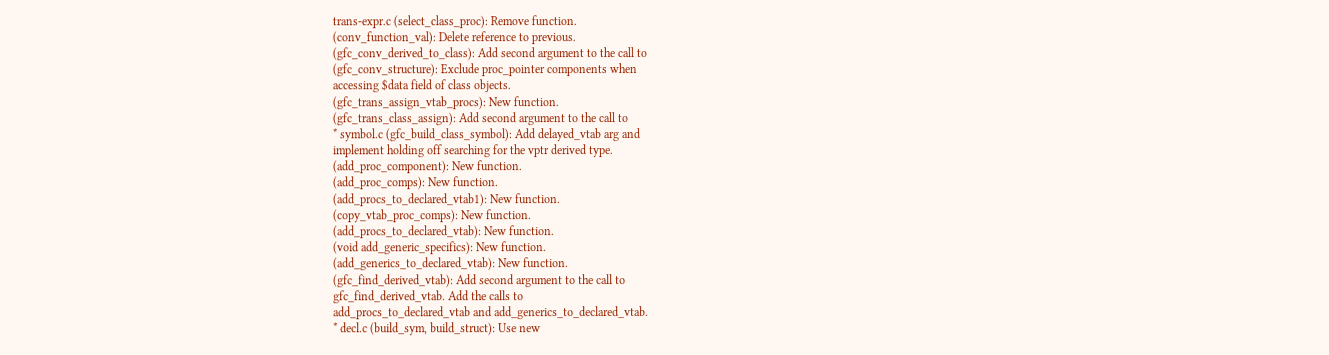trans-expr.c (select_class_proc): Remove function.
(conv_function_val): Delete reference to previous.
(gfc_conv_derived_to_class): Add second argument to the call to
(gfc_conv_structure): Exclude proc_pointer components when
accessing $data field of class objects.
(gfc_trans_assign_vtab_procs): New function.
(gfc_trans_class_assign): Add second argument to the call to
* symbol.c (gfc_build_class_symbol): Add delayed_vtab arg and
implement holding off searching for the vptr derived type.
(add_proc_component): New function.
(add_proc_comps): New function.
(add_procs_to_declared_vtab1): New function.
(copy_vtab_proc_comps): New function.
(add_procs_to_declared_vtab): New function.
(void add_generic_specifics): New function.
(add_generics_to_declared_vtab): New function.
(gfc_find_derived_vtab): Add second argument to the call to
gfc_find_derived_vtab. Add the calls to
add_procs_to_declared_vtab and add_generics_to_declared_vtab.
* decl.c (build_sym, build_struct): Use new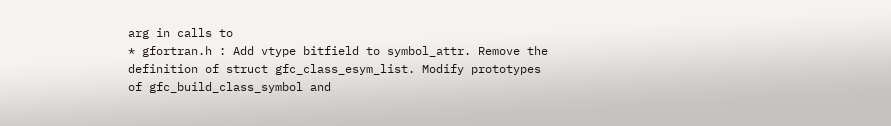arg in calls to
* gfortran.h : Add vtype bitfield to symbol_attr. Remove the
definition of struct gfc_class_esym_list. Modify prototypes
of gfc_build_class_symbol and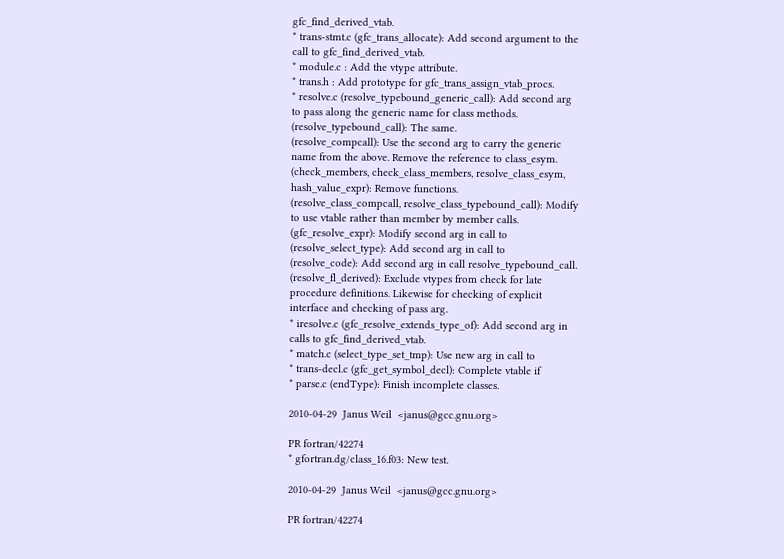gfc_find_derived_vtab.
* trans-stmt.c (gfc_trans_allocate): Add second argument to the
call to gfc_find_derived_vtab.
* module.c : Add the vtype attribute.
* trans.h : Add prototype for gfc_trans_assign_vtab_procs.
* resolve.c (resolve_typebound_generic_call): Add second arg
to pass along the generic name for class methods.
(resolve_typebound_call): The same.
(resolve_compcall): Use the second arg to carry the generic
name from the above. Remove the reference to class_esym.
(check_members, check_class_members, resolve_class_esym,
hash_value_expr): Remove functions.
(resolve_class_compcall, resolve_class_typebound_call): Modify
to use vtable rather than member by member calls.
(gfc_resolve_expr): Modify second arg in call to
(resolve_select_type): Add second arg in call to
(resolve_code): Add second arg in call resolve_typebound_call.
(resolve_fl_derived): Exclude vtypes from check for late
procedure definitions. Likewise for checking of explicit
interface and checking of pass arg.
* iresolve.c (gfc_resolve_extends_type_of): Add second arg in
calls to gfc_find_derived_vtab.
* match.c (select_type_set_tmp): Use new arg in call to
* trans-decl.c (gfc_get_symbol_decl): Complete vtable if
* parse.c (endType): Finish incomplete classes.

2010-04-29  Janus Weil  <janus@gcc.gnu.org>

PR fortran/42274
* gfortran.dg/class_16.f03: New test.

2010-04-29  Janus Weil  <janus@gcc.gnu.org>

PR fortran/42274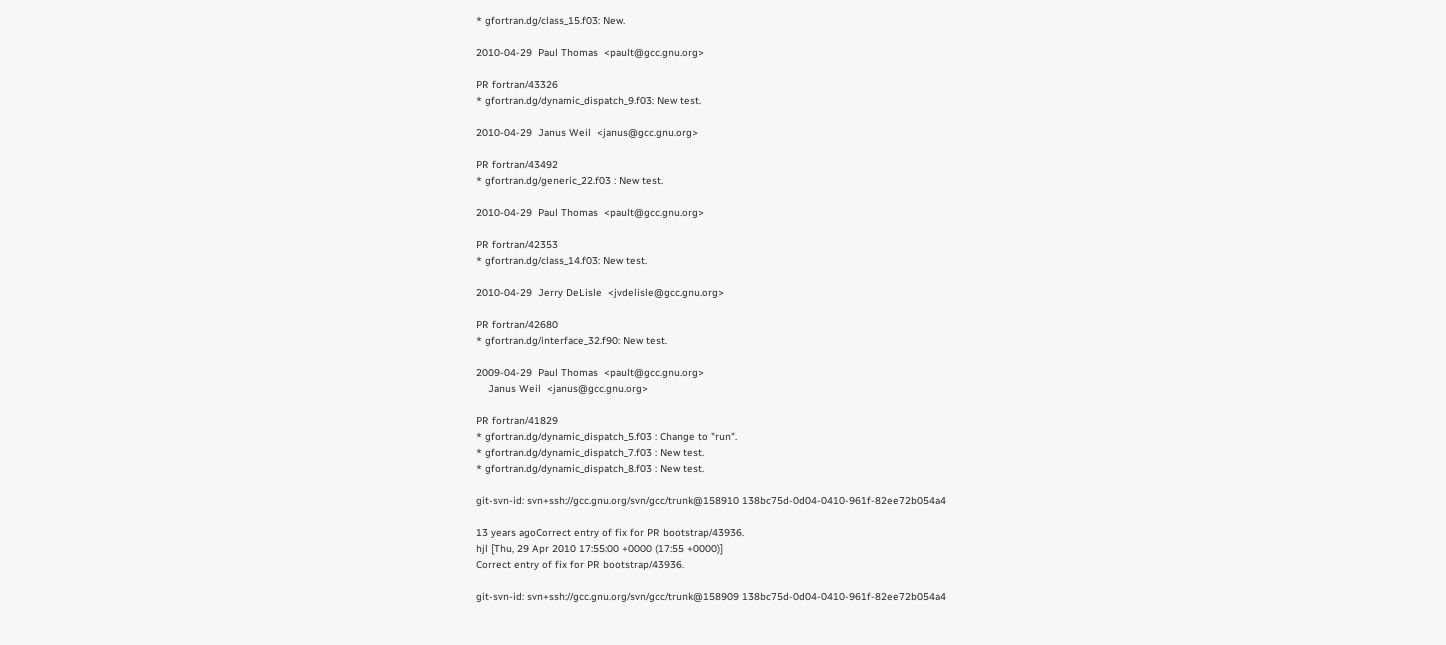* gfortran.dg/class_15.f03: New.

2010-04-29  Paul Thomas  <pault@gcc.gnu.org>

PR fortran/43326
* gfortran.dg/dynamic_dispatch_9.f03: New test.

2010-04-29  Janus Weil  <janus@gcc.gnu.org>

PR fortran/43492
* gfortran.dg/generic_22.f03 : New test.

2010-04-29  Paul Thomas  <pault@gcc.gnu.org>

PR fortran/42353
* gfortran.dg/class_14.f03: New test.

2010-04-29  Jerry DeLisle  <jvdelisle@gcc.gnu.org>

PR fortran/42680
* gfortran.dg/interface_32.f90: New test.

2009-04-29  Paul Thomas  <pault@gcc.gnu.org>
    Janus Weil  <janus@gcc.gnu.org>

PR fortran/41829
* gfortran.dg/dynamic_dispatch_5.f03 : Change to "run".
* gfortran.dg/dynamic_dispatch_7.f03 : New test.
* gfortran.dg/dynamic_dispatch_8.f03 : New test.

git-svn-id: svn+ssh://gcc.gnu.org/svn/gcc/trunk@158910 138bc75d-0d04-0410-961f-82ee72b054a4

13 years agoCorrect entry of fix for PR bootstrap/43936.
hjl [Thu, 29 Apr 2010 17:55:00 +0000 (17:55 +0000)]
Correct entry of fix for PR bootstrap/43936.

git-svn-id: svn+ssh://gcc.gnu.org/svn/gcc/trunk@158909 138bc75d-0d04-0410-961f-82ee72b054a4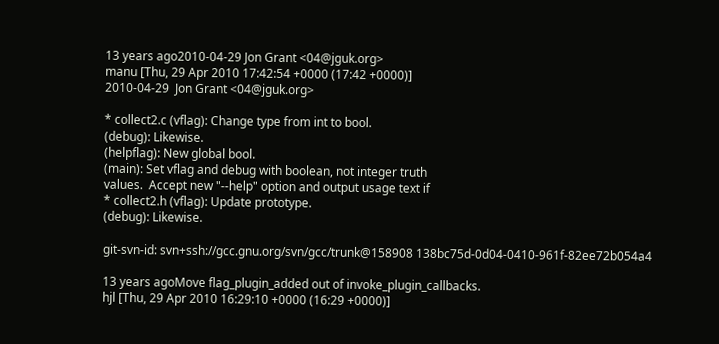13 years ago2010-04-29 Jon Grant <04@jguk.org>
manu [Thu, 29 Apr 2010 17:42:54 +0000 (17:42 +0000)]
2010-04-29  Jon Grant <04@jguk.org>

* collect2.c (vflag): Change type from int to bool.
(debug): Likewise.
(helpflag): New global bool.
(main): Set vflag and debug with boolean, not integer truth
values.  Accept new "--help" option and output usage text if
* collect2.h (vflag): Update prototype.
(debug): Likewise.

git-svn-id: svn+ssh://gcc.gnu.org/svn/gcc/trunk@158908 138bc75d-0d04-0410-961f-82ee72b054a4

13 years agoMove flag_plugin_added out of invoke_plugin_callbacks.
hjl [Thu, 29 Apr 2010 16:29:10 +0000 (16:29 +0000)]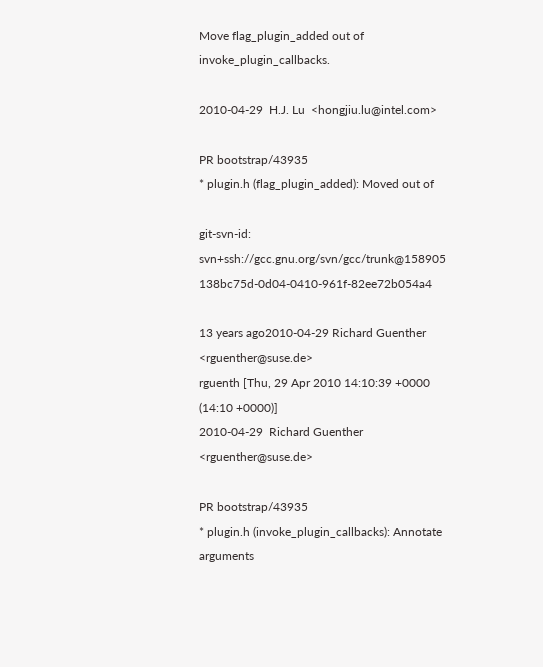Move flag_plugin_added out of invoke_plugin_callbacks.

2010-04-29  H.J. Lu  <hongjiu.lu@intel.com>

PR bootstrap/43935
* plugin.h (flag_plugin_added): Moved out of

git-svn-id: svn+ssh://gcc.gnu.org/svn/gcc/trunk@158905 138bc75d-0d04-0410-961f-82ee72b054a4

13 years ago2010-04-29 Richard Guenther <rguenther@suse.de>
rguenth [Thu, 29 Apr 2010 14:10:39 +0000 (14:10 +0000)]
2010-04-29  Richard Guenther  <rguenther@suse.de>

PR bootstrap/43935
* plugin.h (invoke_plugin_callbacks): Annotate arguments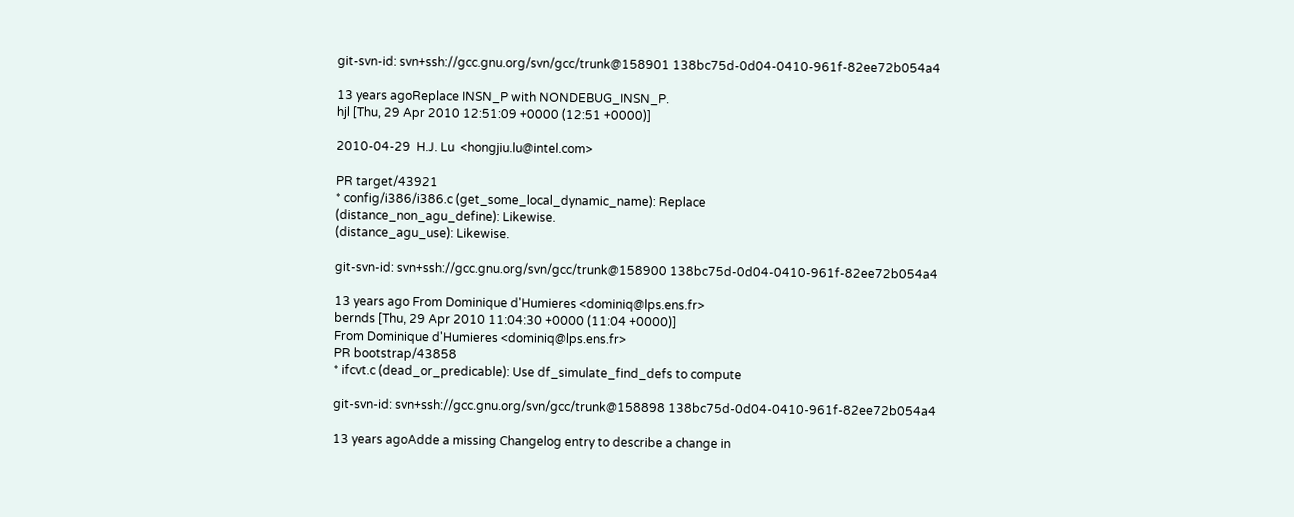git-svn-id: svn+ssh://gcc.gnu.org/svn/gcc/trunk@158901 138bc75d-0d04-0410-961f-82ee72b054a4

13 years agoReplace INSN_P with NONDEBUG_INSN_P.
hjl [Thu, 29 Apr 2010 12:51:09 +0000 (12:51 +0000)]

2010-04-29  H.J. Lu  <hongjiu.lu@intel.com>

PR target/43921
* config/i386/i386.c (get_some_local_dynamic_name): Replace
(distance_non_agu_define): Likewise.
(distance_agu_use): Likewise.

git-svn-id: svn+ssh://gcc.gnu.org/svn/gcc/trunk@158900 138bc75d-0d04-0410-961f-82ee72b054a4

13 years ago From Dominique d'Humieres <dominiq@lps.ens.fr>
bernds [Thu, 29 Apr 2010 11:04:30 +0000 (11:04 +0000)]
From Dominique d'Humieres <dominiq@lps.ens.fr>
PR bootstrap/43858
* ifcvt.c (dead_or_predicable): Use df_simulate_find_defs to compute

git-svn-id: svn+ssh://gcc.gnu.org/svn/gcc/trunk@158898 138bc75d-0d04-0410-961f-82ee72b054a4

13 years agoAdde a missing Changelog entry to describe a change in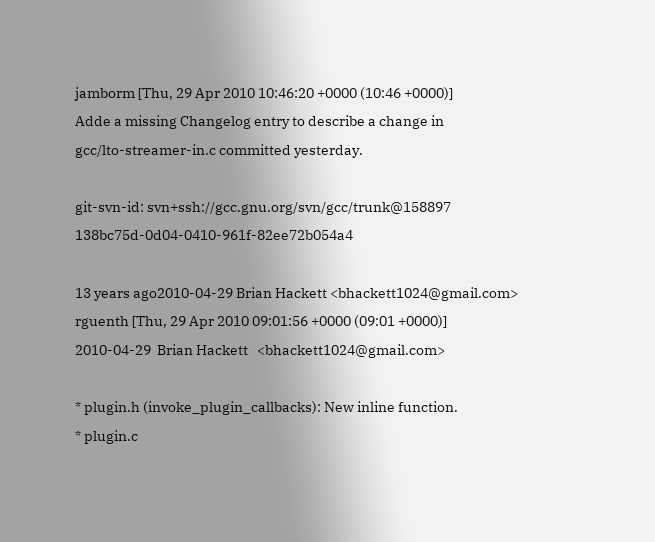jamborm [Thu, 29 Apr 2010 10:46:20 +0000 (10:46 +0000)]
Adde a missing Changelog entry to describe a change in
gcc/lto-streamer-in.c committed yesterday.

git-svn-id: svn+ssh://gcc.gnu.org/svn/gcc/trunk@158897 138bc75d-0d04-0410-961f-82ee72b054a4

13 years ago2010-04-29 Brian Hackett <bhackett1024@gmail.com>
rguenth [Thu, 29 Apr 2010 09:01:56 +0000 (09:01 +0000)]
2010-04-29  Brian Hackett   <bhackett1024@gmail.com>

* plugin.h (invoke_plugin_callbacks): New inline function.
* plugin.c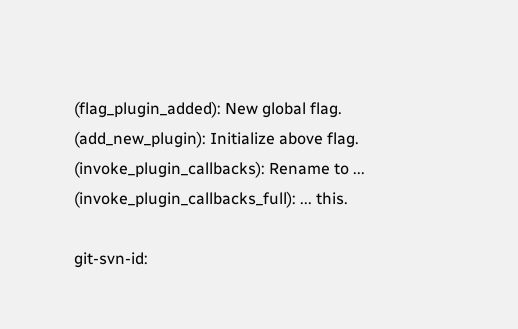(flag_plugin_added): New global flag.
(add_new_plugin): Initialize above flag.
(invoke_plugin_callbacks): Rename to ...
(invoke_plugin_callbacks_full): ... this.

git-svn-id: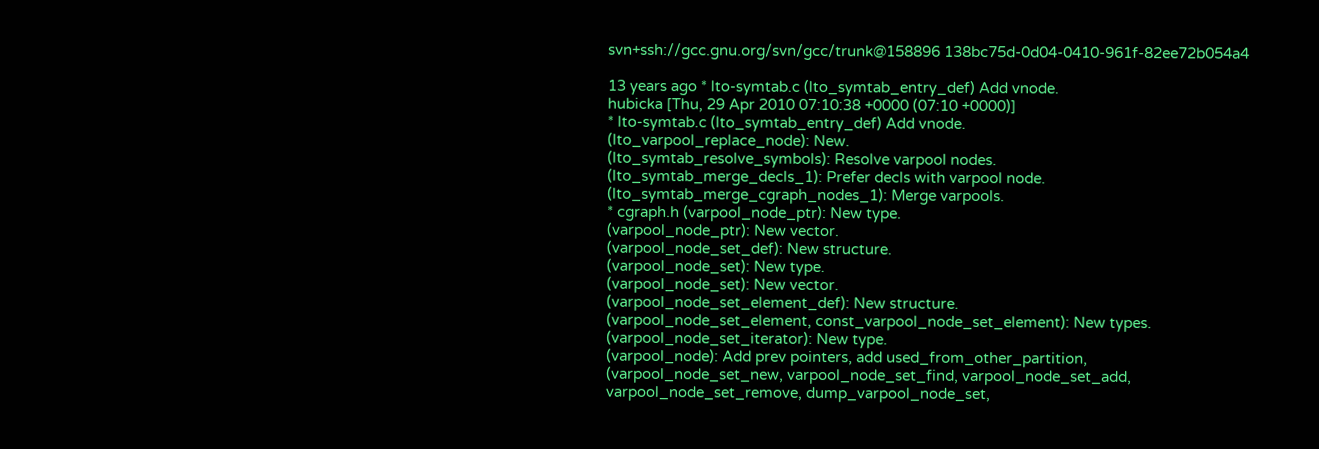svn+ssh://gcc.gnu.org/svn/gcc/trunk@158896 138bc75d-0d04-0410-961f-82ee72b054a4

13 years ago * lto-symtab.c (lto_symtab_entry_def) Add vnode.
hubicka [Thu, 29 Apr 2010 07:10:38 +0000 (07:10 +0000)]
* lto-symtab.c (lto_symtab_entry_def) Add vnode.
(lto_varpool_replace_node): New.
(lto_symtab_resolve_symbols): Resolve varpool nodes.
(lto_symtab_merge_decls_1): Prefer decls with varpool node.
(lto_symtab_merge_cgraph_nodes_1): Merge varpools.
* cgraph.h (varpool_node_ptr): New type.
(varpool_node_ptr): New vector.
(varpool_node_set_def): New structure.
(varpool_node_set): New type.
(varpool_node_set): New vector.
(varpool_node_set_element_def): New structure.
(varpool_node_set_element, const_varpool_node_set_element): New types.
(varpool_node_set_iterator): New type.
(varpool_node): Add prev pointers, add used_from_other_partition,
(varpool_node_set_new, varpool_node_set_find, varpool_node_set_add,
varpool_node_set_remove, dump_varpool_node_set,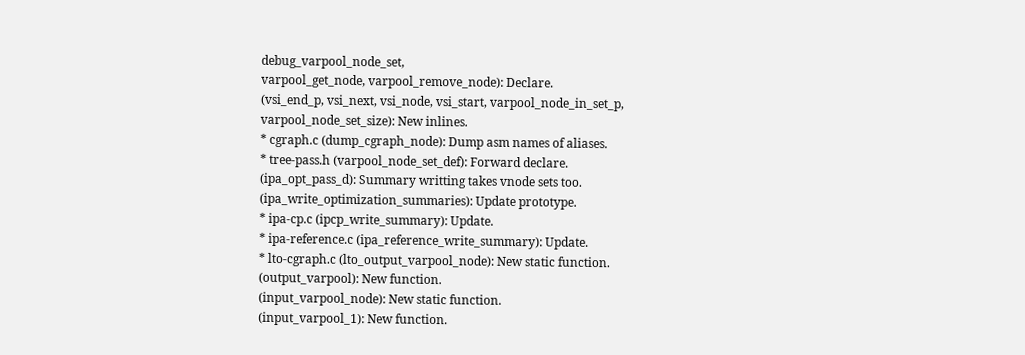debug_varpool_node_set,
varpool_get_node, varpool_remove_node): Declare.
(vsi_end_p, vsi_next, vsi_node, vsi_start, varpool_node_in_set_p,
varpool_node_set_size): New inlines.
* cgraph.c (dump_cgraph_node): Dump asm names of aliases.
* tree-pass.h (varpool_node_set_def): Forward declare.
(ipa_opt_pass_d): Summary writting takes vnode sets too.
(ipa_write_optimization_summaries): Update prototype.
* ipa-cp.c (ipcp_write_summary): Update.
* ipa-reference.c (ipa_reference_write_summary): Update.
* lto-cgraph.c (lto_output_varpool_node): New static function.
(output_varpool): New function.
(input_varpool_node): New static function.
(input_varpool_1): New function.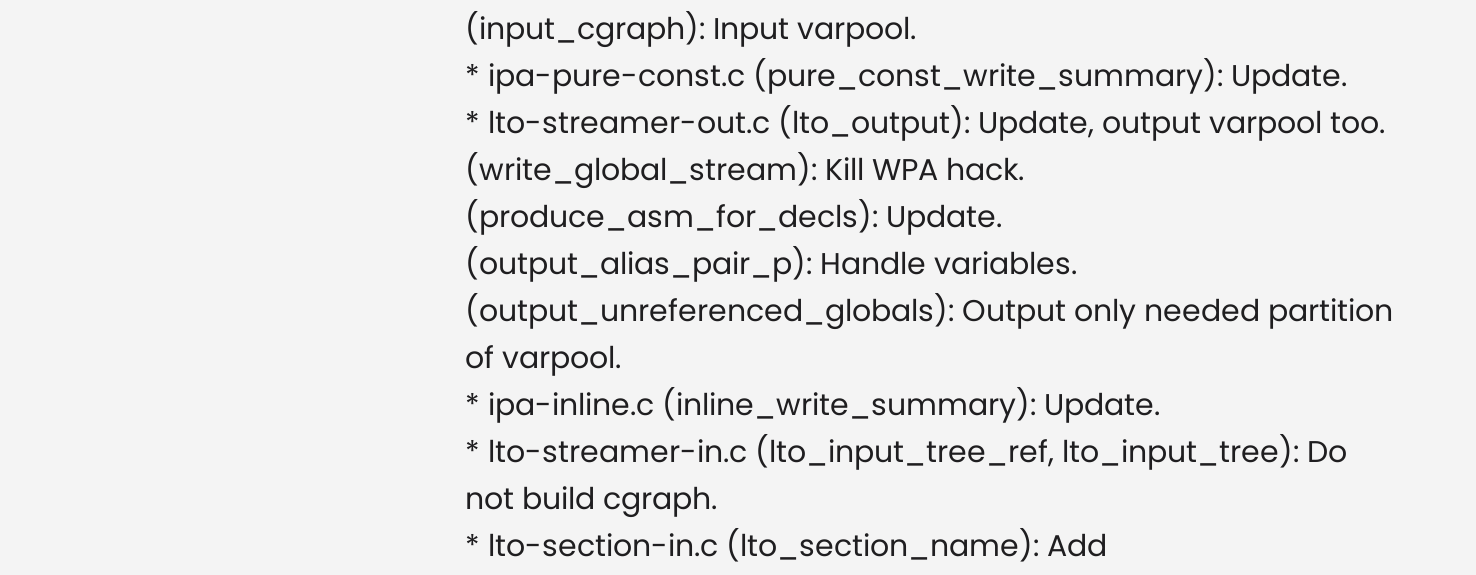(input_cgraph): Input varpool.
* ipa-pure-const.c (pure_const_write_summary): Update.
* lto-streamer-out.c (lto_output): Update, output varpool too.
(write_global_stream): Kill WPA hack.
(produce_asm_for_decls): Update.
(output_alias_pair_p): Handle variables.
(output_unreferenced_globals): Output only needed partition of varpool.
* ipa-inline.c (inline_write_summary): Update.
* lto-streamer-in.c (lto_input_tree_ref, lto_input_tree): Do not build cgraph.
* lto-section-in.c (lto_section_name): Add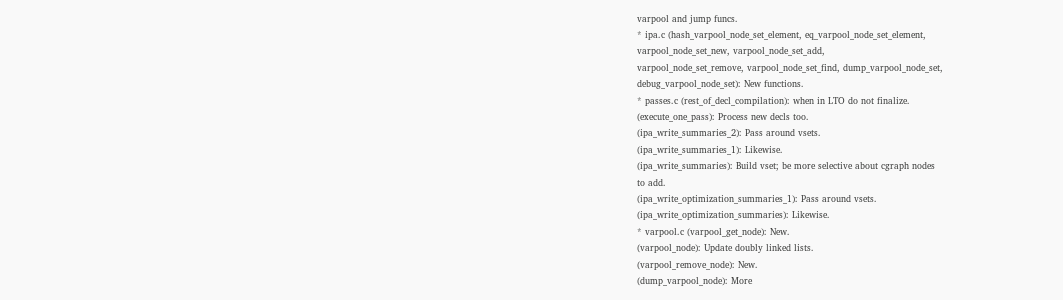varpool and jump funcs.
* ipa.c (hash_varpool_node_set_element, eq_varpool_node_set_element,
varpool_node_set_new, varpool_node_set_add,
varpool_node_set_remove, varpool_node_set_find, dump_varpool_node_set,
debug_varpool_node_set): New functions.
* passes.c (rest_of_decl_compilation): when in LTO do not finalize.
(execute_one_pass): Process new decls too.
(ipa_write_summaries_2): Pass around vsets.
(ipa_write_summaries_1): Likewise.
(ipa_write_summaries): Build vset; be more selective about cgraph nodes
to add.
(ipa_write_optimization_summaries_1): Pass around vsets.
(ipa_write_optimization_summaries): Likewise.
* varpool.c (varpool_get_node): New.
(varpool_node): Update doubly linked lists.
(varpool_remove_node): New.
(dump_varpool_node): More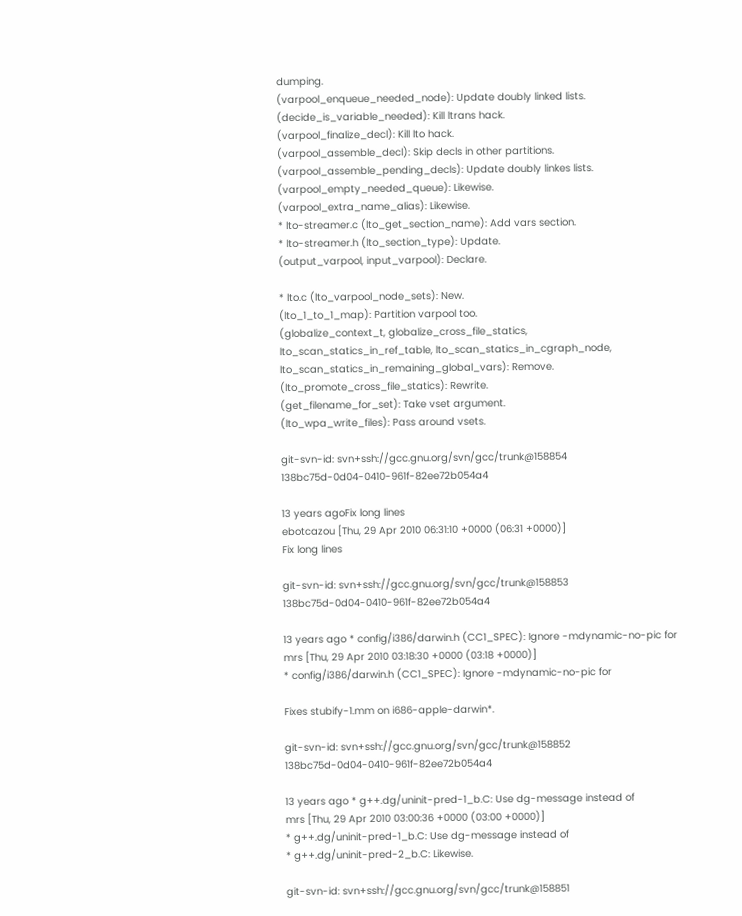dumping.
(varpool_enqueue_needed_node): Update doubly linked lists.
(decide_is_variable_needed): Kill ltrans hack.
(varpool_finalize_decl): Kill lto hack.
(varpool_assemble_decl): Skip decls in other partitions.
(varpool_assemble_pending_decls): Update doubly linkes lists.
(varpool_empty_needed_queue): Likewise.
(varpool_extra_name_alias): Likewise.
* lto-streamer.c (lto_get_section_name): Add vars section.
* lto-streamer.h (lto_section_type): Update.
(output_varpool, input_varpool): Declare.

* lto.c (lto_varpool_node_sets): New.
(lto_1_to_1_map): Partition varpool too.
(globalize_context_t, globalize_cross_file_statics,
lto_scan_statics_in_ref_table, lto_scan_statics_in_cgraph_node,
lto_scan_statics_in_remaining_global_vars): Remove.
(lto_promote_cross_file_statics): Rewrite.
(get_filename_for_set): Take vset argument.
(lto_wpa_write_files): Pass around vsets.

git-svn-id: svn+ssh://gcc.gnu.org/svn/gcc/trunk@158854 138bc75d-0d04-0410-961f-82ee72b054a4

13 years agoFix long lines
ebotcazou [Thu, 29 Apr 2010 06:31:10 +0000 (06:31 +0000)]
Fix long lines

git-svn-id: svn+ssh://gcc.gnu.org/svn/gcc/trunk@158853 138bc75d-0d04-0410-961f-82ee72b054a4

13 years ago * config/i386/darwin.h (CC1_SPEC): Ignore -mdynamic-no-pic for
mrs [Thu, 29 Apr 2010 03:18:30 +0000 (03:18 +0000)]
* config/i386/darwin.h (CC1_SPEC): Ignore -mdynamic-no-pic for

Fixes stubify-1.mm on i686-apple-darwin*.

git-svn-id: svn+ssh://gcc.gnu.org/svn/gcc/trunk@158852 138bc75d-0d04-0410-961f-82ee72b054a4

13 years ago * g++.dg/uninit-pred-1_b.C: Use dg-message instead of
mrs [Thu, 29 Apr 2010 03:00:36 +0000 (03:00 +0000)]
* g++.dg/uninit-pred-1_b.C: Use dg-message instead of
* g++.dg/uninit-pred-2_b.C: Likewise.

git-svn-id: svn+ssh://gcc.gnu.org/svn/gcc/trunk@158851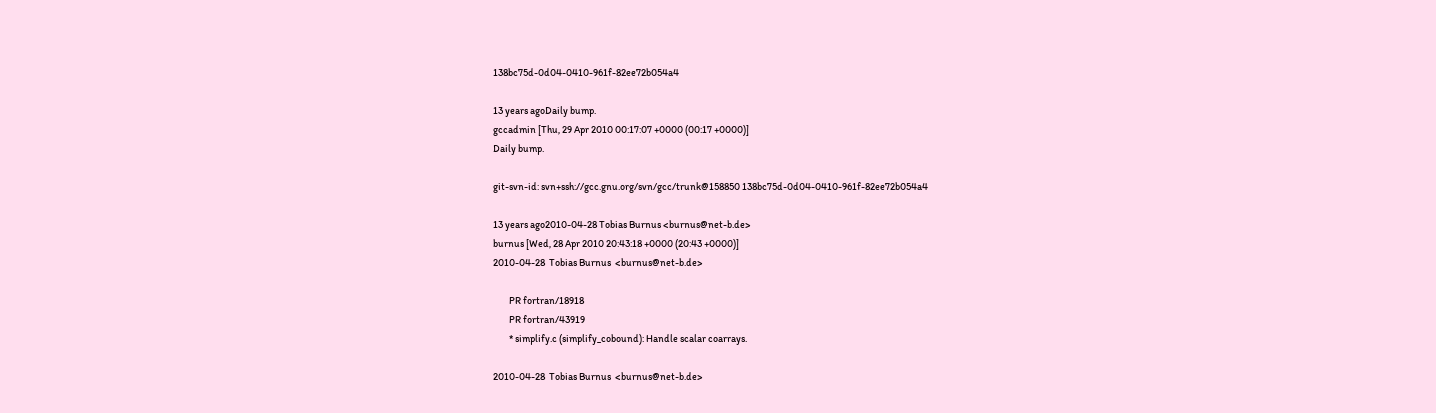138bc75d-0d04-0410-961f-82ee72b054a4

13 years agoDaily bump.
gccadmin [Thu, 29 Apr 2010 00:17:07 +0000 (00:17 +0000)]
Daily bump.

git-svn-id: svn+ssh://gcc.gnu.org/svn/gcc/trunk@158850 138bc75d-0d04-0410-961f-82ee72b054a4

13 years ago2010-04-28 Tobias Burnus <burnus@net-b.de>
burnus [Wed, 28 Apr 2010 20:43:18 +0000 (20:43 +0000)]
2010-04-28  Tobias Burnus  <burnus@net-b.de>

        PR fortran/18918
        PR fortran/43919
        * simplify.c (simplify_cobound): Handle scalar coarrays.

2010-04-28  Tobias Burnus  <burnus@net-b.de>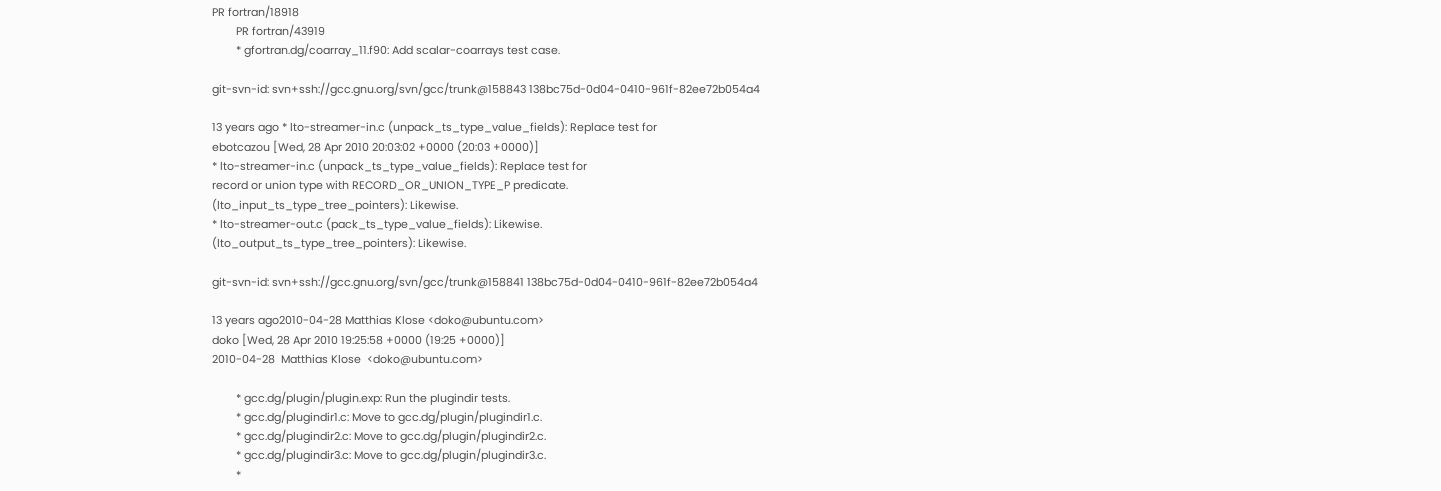PR fortran/18918
        PR fortran/43919
        * gfortran.dg/coarray_11.f90: Add scalar-coarrays test case.

git-svn-id: svn+ssh://gcc.gnu.org/svn/gcc/trunk@158843 138bc75d-0d04-0410-961f-82ee72b054a4

13 years ago * lto-streamer-in.c (unpack_ts_type_value_fields): Replace test for
ebotcazou [Wed, 28 Apr 2010 20:03:02 +0000 (20:03 +0000)]
* lto-streamer-in.c (unpack_ts_type_value_fields): Replace test for
record or union type with RECORD_OR_UNION_TYPE_P predicate.
(lto_input_ts_type_tree_pointers): Likewise.
* lto-streamer-out.c (pack_ts_type_value_fields): Likewise.
(lto_output_ts_type_tree_pointers): Likewise.

git-svn-id: svn+ssh://gcc.gnu.org/svn/gcc/trunk@158841 138bc75d-0d04-0410-961f-82ee72b054a4

13 years ago2010-04-28 Matthias Klose <doko@ubuntu.com>
doko [Wed, 28 Apr 2010 19:25:58 +0000 (19:25 +0000)]
2010-04-28  Matthias Klose  <doko@ubuntu.com>

        * gcc.dg/plugin/plugin.exp: Run the plugindir tests.
        * gcc.dg/plugindir1.c: Move to gcc.dg/plugin/plugindir1.c.
        * gcc.dg/plugindir2.c: Move to gcc.dg/plugin/plugindir2.c.
        * gcc.dg/plugindir3.c: Move to gcc.dg/plugin/plugindir3.c.
        *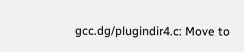gcc.dg/plugindir4.c: Move to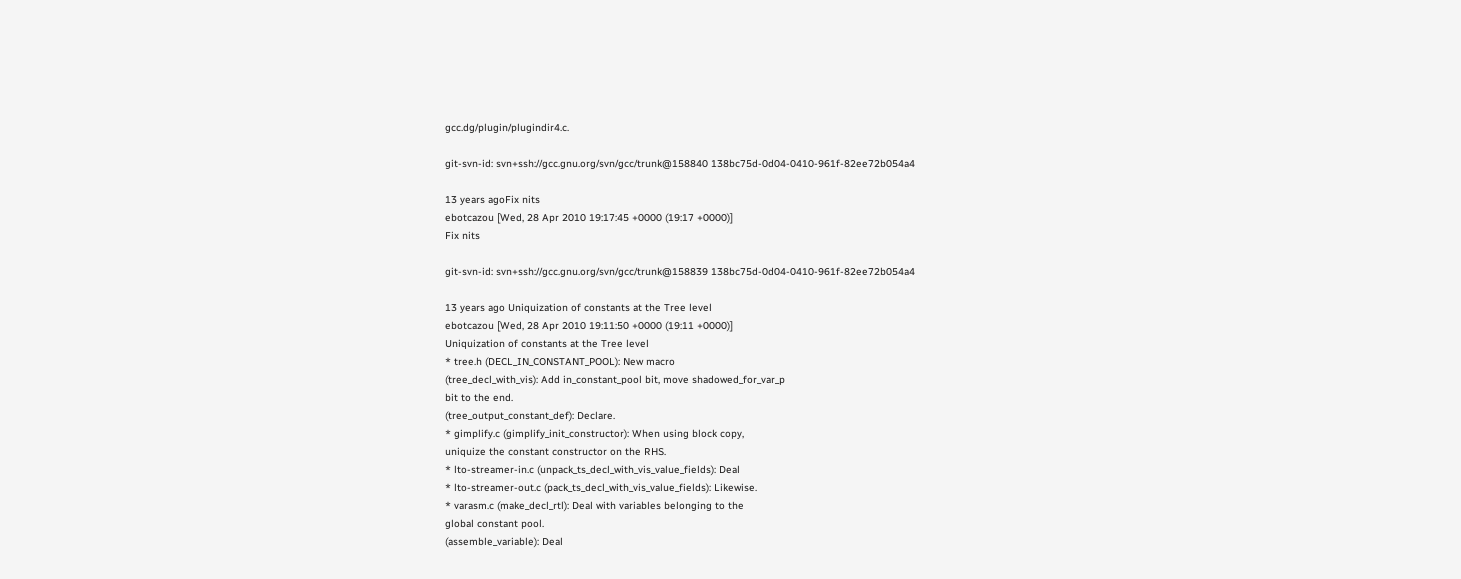gcc.dg/plugin/plugindir4.c.

git-svn-id: svn+ssh://gcc.gnu.org/svn/gcc/trunk@158840 138bc75d-0d04-0410-961f-82ee72b054a4

13 years agoFix nits
ebotcazou [Wed, 28 Apr 2010 19:17:45 +0000 (19:17 +0000)]
Fix nits

git-svn-id: svn+ssh://gcc.gnu.org/svn/gcc/trunk@158839 138bc75d-0d04-0410-961f-82ee72b054a4

13 years ago Uniquization of constants at the Tree level
ebotcazou [Wed, 28 Apr 2010 19:11:50 +0000 (19:11 +0000)]
Uniquization of constants at the Tree level
* tree.h (DECL_IN_CONSTANT_POOL): New macro
(tree_decl_with_vis): Add in_constant_pool bit, move shadowed_for_var_p
bit to the end.
(tree_output_constant_def): Declare.
* gimplify.c (gimplify_init_constructor): When using block copy,
uniquize the constant constructor on the RHS.
* lto-streamer-in.c (unpack_ts_decl_with_vis_value_fields): Deal
* lto-streamer-out.c (pack_ts_decl_with_vis_value_fields): Likewise.
* varasm.c (make_decl_rtl): Deal with variables belonging to the
global constant pool.
(assemble_variable): Deal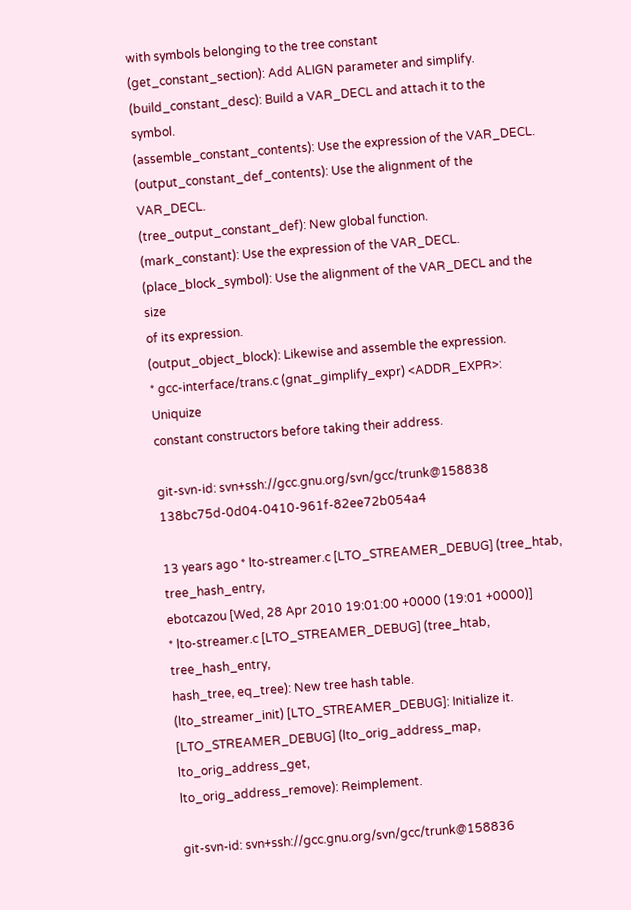with symbols belonging to the tree constant
(get_constant_section): Add ALIGN parameter and simplify.
(build_constant_desc): Build a VAR_DECL and attach it to the symbol.
(assemble_constant_contents): Use the expression of the VAR_DECL.
(output_constant_def_contents): Use the alignment of the VAR_DECL.
(tree_output_constant_def): New global function.
(mark_constant): Use the expression of the VAR_DECL.
(place_block_symbol): Use the alignment of the VAR_DECL and the size
of its expression.
(output_object_block): Likewise and assemble the expression.
* gcc-interface/trans.c (gnat_gimplify_expr) <ADDR_EXPR>: Uniquize
constant constructors before taking their address.

git-svn-id: svn+ssh://gcc.gnu.org/svn/gcc/trunk@158838 138bc75d-0d04-0410-961f-82ee72b054a4

13 years ago * lto-streamer.c [LTO_STREAMER_DEBUG] (tree_htab, tree_hash_entry,
ebotcazou [Wed, 28 Apr 2010 19:01:00 +0000 (19:01 +0000)]
* lto-streamer.c [LTO_STREAMER_DEBUG] (tree_htab, tree_hash_entry,
hash_tree, eq_tree): New tree hash table.
(lto_streamer_init) [LTO_STREAMER_DEBUG]: Initialize it.
[LTO_STREAMER_DEBUG] (lto_orig_address_map, lto_orig_address_get,
lto_orig_address_remove): Reimplement.

git-svn-id: svn+ssh://gcc.gnu.org/svn/gcc/trunk@158836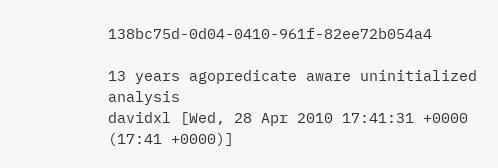138bc75d-0d04-0410-961f-82ee72b054a4

13 years agopredicate aware uninitialized analysis
davidxl [Wed, 28 Apr 2010 17:41:31 +0000 (17:41 +0000)]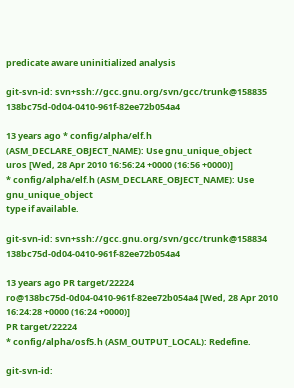predicate aware uninitialized analysis

git-svn-id: svn+ssh://gcc.gnu.org/svn/gcc/trunk@158835 138bc75d-0d04-0410-961f-82ee72b054a4

13 years ago * config/alpha/elf.h (ASM_DECLARE_OBJECT_NAME): Use gnu_unique_object
uros [Wed, 28 Apr 2010 16:56:24 +0000 (16:56 +0000)]
* config/alpha/elf.h (ASM_DECLARE_OBJECT_NAME): Use gnu_unique_object
type if available.

git-svn-id: svn+ssh://gcc.gnu.org/svn/gcc/trunk@158834 138bc75d-0d04-0410-961f-82ee72b054a4

13 years ago PR target/22224
ro@138bc75d-0d04-0410-961f-82ee72b054a4 [Wed, 28 Apr 2010 16:24:28 +0000 (16:24 +0000)]
PR target/22224
* config/alpha/osf5.h (ASM_OUTPUT_LOCAL): Redefine.

git-svn-id: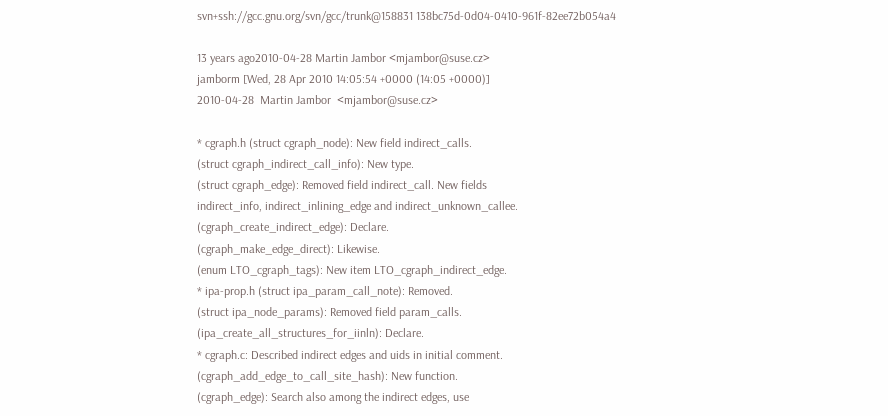svn+ssh://gcc.gnu.org/svn/gcc/trunk@158831 138bc75d-0d04-0410-961f-82ee72b054a4

13 years ago2010-04-28 Martin Jambor <mjambor@suse.cz>
jamborm [Wed, 28 Apr 2010 14:05:54 +0000 (14:05 +0000)]
2010-04-28  Martin Jambor  <mjambor@suse.cz>

* cgraph.h (struct cgraph_node): New field indirect_calls.
(struct cgraph_indirect_call_info): New type.
(struct cgraph_edge): Removed field indirect_call. New fields
indirect_info, indirect_inlining_edge and indirect_unknown_callee.
(cgraph_create_indirect_edge): Declare.
(cgraph_make_edge_direct): Likewise.
(enum LTO_cgraph_tags): New item LTO_cgraph_indirect_edge.
* ipa-prop.h (struct ipa_param_call_note): Removed.
(struct ipa_node_params): Removed field param_calls.
(ipa_create_all_structures_for_iinln): Declare.
* cgraph.c: Described indirect edges and uids in initial comment.
(cgraph_add_edge_to_call_site_hash): New function.
(cgraph_edge): Search also among the indirect edges, use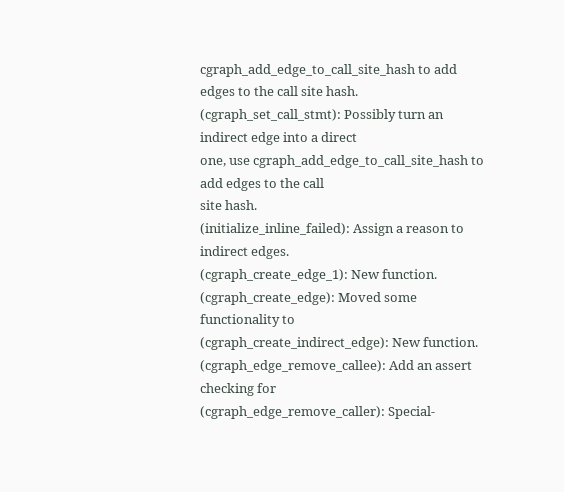cgraph_add_edge_to_call_site_hash to add edges to the call site hash.
(cgraph_set_call_stmt): Possibly turn an indirect edge into a direct
one, use cgraph_add_edge_to_call_site_hash to add edges to the call
site hash.
(initialize_inline_failed): Assign a reason to indirect edges.
(cgraph_create_edge_1): New function.
(cgraph_create_edge): Moved some functionality to
(cgraph_create_indirect_edge): New function.
(cgraph_edge_remove_callee): Add an assert checking for
(cgraph_edge_remove_caller): Special-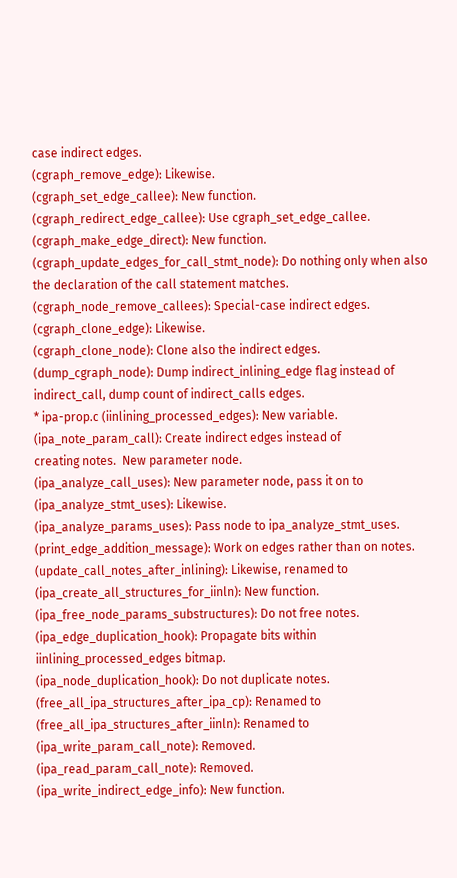case indirect edges.
(cgraph_remove_edge): Likewise.
(cgraph_set_edge_callee): New function.
(cgraph_redirect_edge_callee): Use cgraph_set_edge_callee.
(cgraph_make_edge_direct): New function.
(cgraph_update_edges_for_call_stmt_node): Do nothing only when also
the declaration of the call statement matches.
(cgraph_node_remove_callees): Special-case indirect edges.
(cgraph_clone_edge): Likewise.
(cgraph_clone_node): Clone also the indirect edges.
(dump_cgraph_node): Dump indirect_inlining_edge flag instead of
indirect_call, dump count of indirect_calls edges.
* ipa-prop.c (iinlining_processed_edges): New variable.
(ipa_note_param_call): Create indirect edges instead of
creating notes.  New parameter node.
(ipa_analyze_call_uses): New parameter node, pass it on to
(ipa_analyze_stmt_uses): Likewise.
(ipa_analyze_params_uses): Pass node to ipa_analyze_stmt_uses.
(print_edge_addition_message): Work on edges rather than on notes.
(update_call_notes_after_inlining): Likewise, renamed to
(ipa_create_all_structures_for_iinln): New function.
(ipa_free_node_params_substructures): Do not free notes.
(ipa_edge_duplication_hook): Propagate bits within
iinlining_processed_edges bitmap.
(ipa_node_duplication_hook): Do not duplicate notes.
(free_all_ipa_structures_after_ipa_cp): Renamed to
(free_all_ipa_structures_after_iinln): Renamed to
(ipa_write_param_call_note): Removed.
(ipa_read_param_call_note): Removed.
(ipa_write_indirect_edge_info): New function.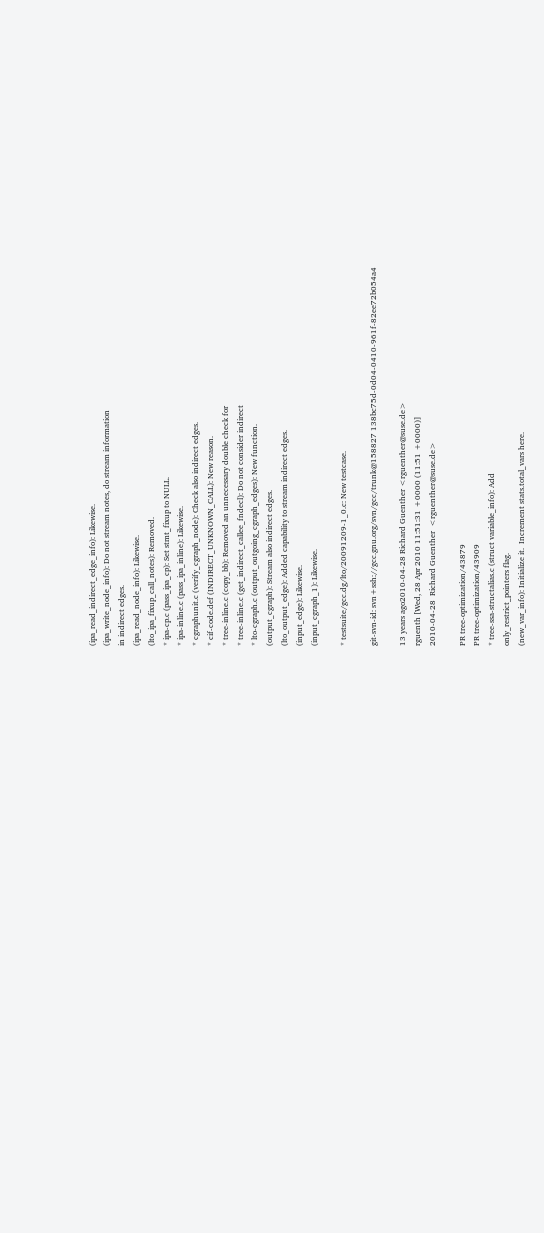(ipa_read_indirect_edge_info): Likewise.
(ipa_write_node_info): Do not stream notes, do stream information
in indirect edges.
(ipa_read_node_info): Likewise.
(lto_ipa_fixup_call_notes): Removed.
* ipa-cp.c (pass_ipa_cp): Set stmt_fixup to NULL.
* ipa-inline.c (pass_ipa_inline): Likewise.
* cgraphunit.c (verify_cgraph_node): Check also indirect edges.
* cif-code.def (INDIRECT_UNKNOWN_CALL): New reason.
* tree-inline.c (copy_bb): Removed an unnecessary double check for
* tree-inline.c (get_indirect_callee_fndecl): Do not consider indirect
* lto-cgraph.c (output_outgoing_cgraph_edges): New function.
(output_cgraph): Stream also indirect edges.
(lto_output_edge): Added capability to stream indirect edges.
(input_edge): Likewise.
(input_cgraph_1): Likewise.

* testsuite/gcc.dg/lto/20091209-1_0.c: New testcase.

git-svn-id: svn+ssh://gcc.gnu.org/svn/gcc/trunk@158827 138bc75d-0d04-0410-961f-82ee72b054a4

13 years ago2010-04-28 Richard Guenther <rguenther@suse.de>
rguenth [Wed, 28 Apr 2010 11:51:31 +0000 (11:51 +0000)]
2010-04-28  Richard Guenther  <rguenther@suse.de>

PR tree-optimization/43879
PR tree-optimization/43909
* tree-ssa-structalias.c (struct variable_info): Add
only_restrict_pointers flag.
(new_var_info): Initialize it.  Increment stats.total_vars here.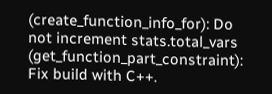(create_function_info_for): Do not increment stats.total_vars
(get_function_part_constraint): Fix build with C++.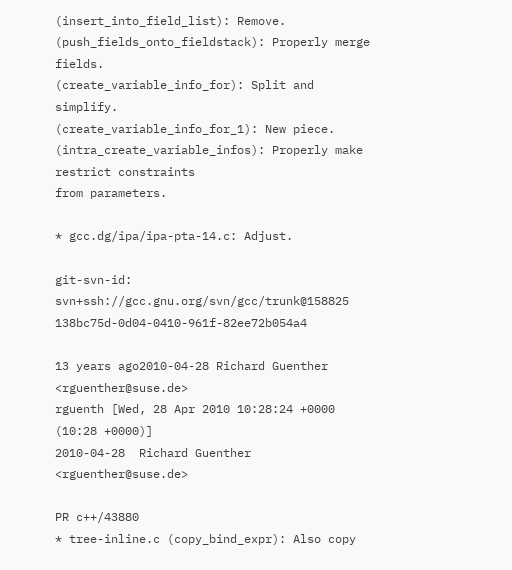(insert_into_field_list): Remove.
(push_fields_onto_fieldstack): Properly merge fields.
(create_variable_info_for): Split and simplify.
(create_variable_info_for_1): New piece.
(intra_create_variable_infos): Properly make restrict constraints
from parameters.

* gcc.dg/ipa/ipa-pta-14.c: Adjust.

git-svn-id: svn+ssh://gcc.gnu.org/svn/gcc/trunk@158825 138bc75d-0d04-0410-961f-82ee72b054a4

13 years ago2010-04-28 Richard Guenther <rguenther@suse.de>
rguenth [Wed, 28 Apr 2010 10:28:24 +0000 (10:28 +0000)]
2010-04-28  Richard Guenther  <rguenther@suse.de>

PR c++/43880
* tree-inline.c (copy_bind_expr): Also copy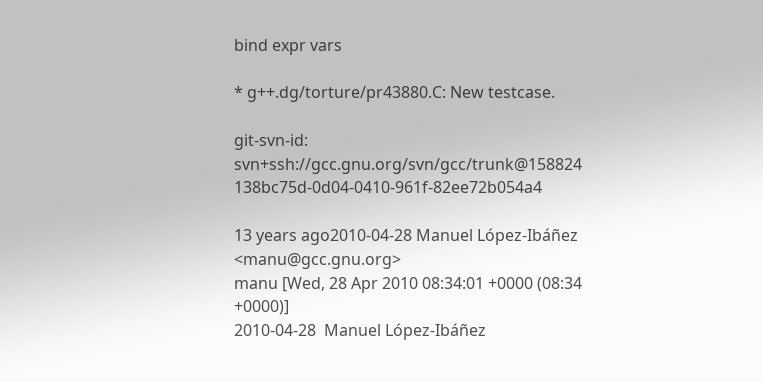bind expr vars

* g++.dg/torture/pr43880.C: New testcase.

git-svn-id: svn+ssh://gcc.gnu.org/svn/gcc/trunk@158824 138bc75d-0d04-0410-961f-82ee72b054a4

13 years ago2010-04-28 Manuel López-Ibáñez <manu@gcc.gnu.org>
manu [Wed, 28 Apr 2010 08:34:01 +0000 (08:34 +0000)]
2010-04-28  Manuel López-Ibáñez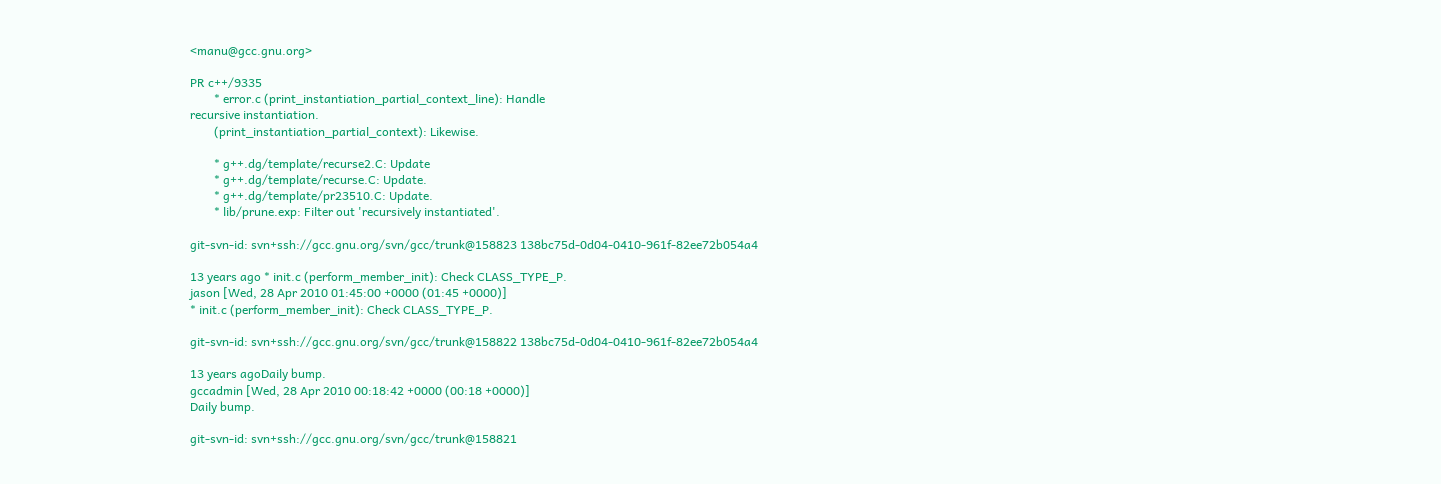<manu@gcc.gnu.org>

PR c++/9335
        * error.c (print_instantiation_partial_context_line): Handle
recursive instantiation.
        (print_instantiation_partial_context): Likewise.

        * g++.dg/template/recurse2.C: Update
        * g++.dg/template/recurse.C: Update.
        * g++.dg/template/pr23510.C: Update.
        * lib/prune.exp: Filter out 'recursively instantiated'.

git-svn-id: svn+ssh://gcc.gnu.org/svn/gcc/trunk@158823 138bc75d-0d04-0410-961f-82ee72b054a4

13 years ago * init.c (perform_member_init): Check CLASS_TYPE_P.
jason [Wed, 28 Apr 2010 01:45:00 +0000 (01:45 +0000)]
* init.c (perform_member_init): Check CLASS_TYPE_P.

git-svn-id: svn+ssh://gcc.gnu.org/svn/gcc/trunk@158822 138bc75d-0d04-0410-961f-82ee72b054a4

13 years agoDaily bump.
gccadmin [Wed, 28 Apr 2010 00:18:42 +0000 (00:18 +0000)]
Daily bump.

git-svn-id: svn+ssh://gcc.gnu.org/svn/gcc/trunk@158821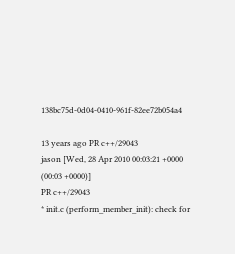138bc75d-0d04-0410-961f-82ee72b054a4

13 years ago PR c++/29043
jason [Wed, 28 Apr 2010 00:03:21 +0000 (00:03 +0000)]
PR c++/29043
* init.c (perform_member_init): check for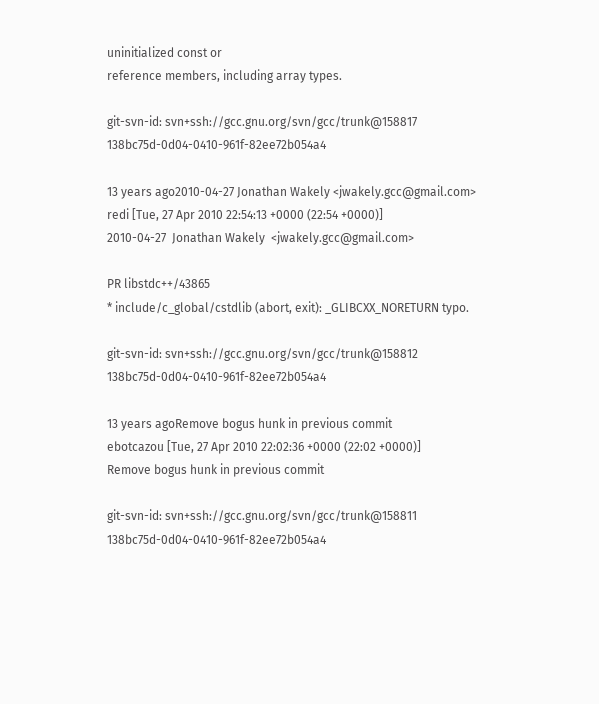uninitialized const or
reference members, including array types.

git-svn-id: svn+ssh://gcc.gnu.org/svn/gcc/trunk@158817 138bc75d-0d04-0410-961f-82ee72b054a4

13 years ago2010-04-27 Jonathan Wakely <jwakely.gcc@gmail.com>
redi [Tue, 27 Apr 2010 22:54:13 +0000 (22:54 +0000)]
2010-04-27  Jonathan Wakely  <jwakely.gcc@gmail.com>

PR libstdc++/43865
* include/c_global/cstdlib (abort, exit): _GLIBCXX_NORETURN typo.

git-svn-id: svn+ssh://gcc.gnu.org/svn/gcc/trunk@158812 138bc75d-0d04-0410-961f-82ee72b054a4

13 years agoRemove bogus hunk in previous commit
ebotcazou [Tue, 27 Apr 2010 22:02:36 +0000 (22:02 +0000)]
Remove bogus hunk in previous commit

git-svn-id: svn+ssh://gcc.gnu.org/svn/gcc/trunk@158811 138bc75d-0d04-0410-961f-82ee72b054a4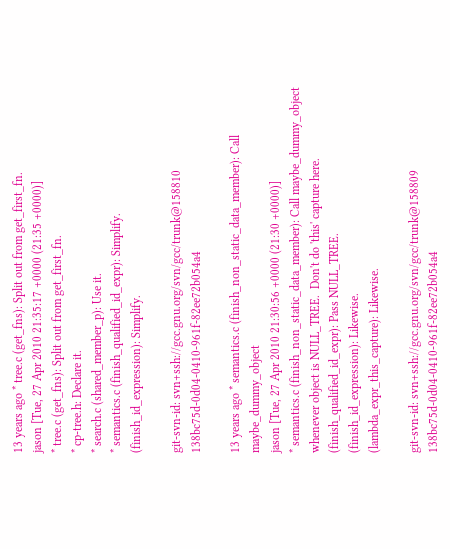13 years ago * tree.c (get_fns): Split out from get_first_fn.
jason [Tue, 27 Apr 2010 21:35:17 +0000 (21:35 +0000)]
* tree.c (get_fns): Split out from get_first_fn.
* cp-tree.h: Declare it.
* search.c (shared_member_p): Use it.
* semantics.c (finish_qualified_id_expr): Simplify.
(finish_id_expression): Simplify.

git-svn-id: svn+ssh://gcc.gnu.org/svn/gcc/trunk@158810 138bc75d-0d04-0410-961f-82ee72b054a4

13 years ago * semantics.c (finish_non_static_data_member): Call maybe_dummy_object
jason [Tue, 27 Apr 2010 21:30:56 +0000 (21:30 +0000)]
* semantics.c (finish_non_static_data_member): Call maybe_dummy_object
whenever object is NULL_TREE.  Don't do 'this' capture here.
(finish_qualified_id_expr): Pass NULL_TREE.
(finish_id_expression): Likewise.
(lambda_expr_this_capture): Likewise.

git-svn-id: svn+ssh://gcc.gnu.org/svn/gcc/trunk@158809 138bc75d-0d04-0410-961f-82ee72b054a4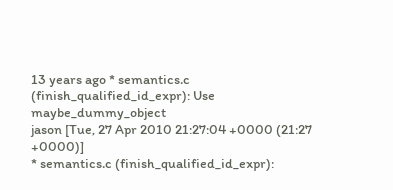13 years ago * semantics.c (finish_qualified_id_expr): Use maybe_dummy_object
jason [Tue, 27 Apr 2010 21:27:04 +0000 (21:27 +0000)]
* semantics.c (finish_qualified_id_expr):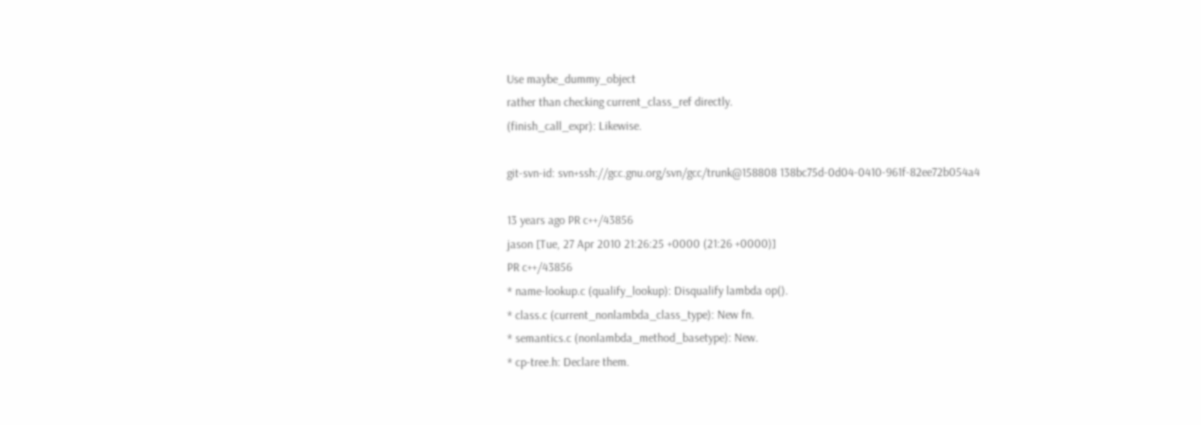Use maybe_dummy_object
rather than checking current_class_ref directly.
(finish_call_expr): Likewise.

git-svn-id: svn+ssh://gcc.gnu.org/svn/gcc/trunk@158808 138bc75d-0d04-0410-961f-82ee72b054a4

13 years ago PR c++/43856
jason [Tue, 27 Apr 2010 21:26:25 +0000 (21:26 +0000)]
PR c++/43856
* name-lookup.c (qualify_lookup): Disqualify lambda op().
* class.c (current_nonlambda_class_type): New fn.
* semantics.c (nonlambda_method_basetype): New.
* cp-tree.h: Declare them.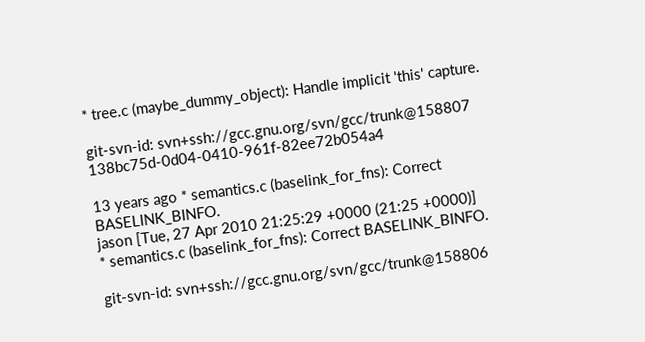* tree.c (maybe_dummy_object): Handle implicit 'this' capture.

git-svn-id: svn+ssh://gcc.gnu.org/svn/gcc/trunk@158807 138bc75d-0d04-0410-961f-82ee72b054a4

13 years ago * semantics.c (baselink_for_fns): Correct BASELINK_BINFO.
jason [Tue, 27 Apr 2010 21:25:29 +0000 (21:25 +0000)]
* semantics.c (baselink_for_fns): Correct BASELINK_BINFO.

git-svn-id: svn+ssh://gcc.gnu.org/svn/gcc/trunk@158806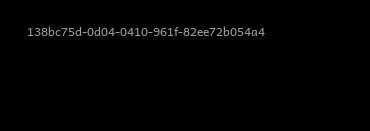138bc75d-0d04-0410-961f-82ee72b054a4